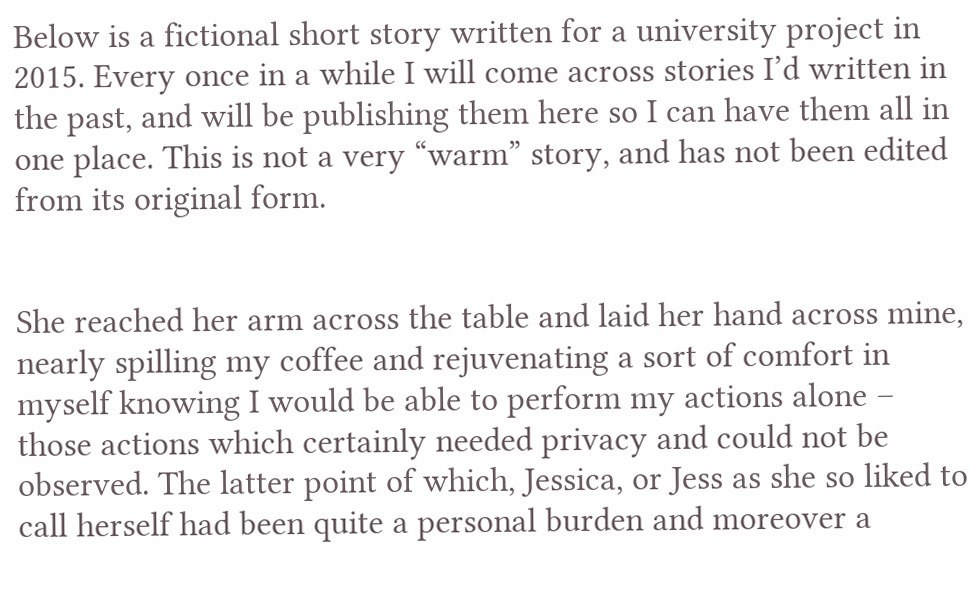Below is a fictional short story written for a university project in 2015. Every once in a while I will come across stories I’d written in the past, and will be publishing them here so I can have them all in one place. This is not a very “warm” story, and has not been edited from its original form.


She reached her arm across the table and laid her hand across mine, nearly spilling my coffee and rejuvenating a sort of comfort in myself knowing I would be able to perform my actions alone – those actions which certainly needed privacy and could not be observed. The latter point of which, Jessica, or Jess as she so liked to call herself had been quite a personal burden and moreover a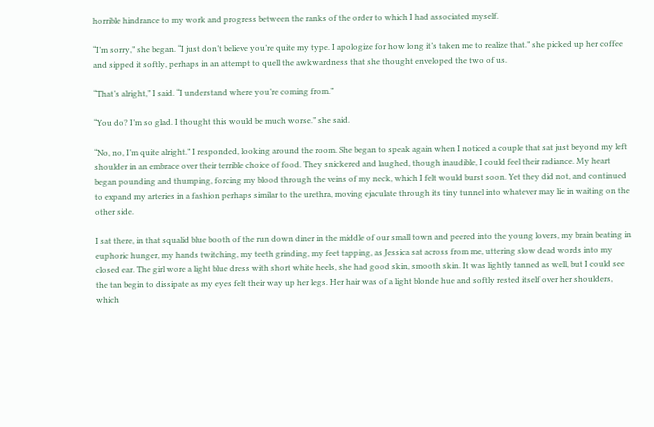horrible hindrance to my work and progress between the ranks of the order to which I had associated myself.

“I’m sorry,” she began. “I just don’t believe you’re quite my type. I apologize for how long it’s taken me to realize that.” she picked up her coffee and sipped it softly, perhaps in an attempt to quell the awkwardness that she thought enveloped the two of us.

“That’s alright,” I said. “I understand where you’re coming from.”

“You do? I’m so glad. I thought this would be much worse.” she said.

“No, no, I’m quite alright.” I responded, looking around the room. She began to speak again when I noticed a couple that sat just beyond my left shoulder in an embrace over their terrible choice of food. They snickered and laughed, though inaudible, I could feel their radiance. My heart began pounding and thumping, forcing my blood through the veins of my neck, which I felt would burst soon. Yet they did not, and continued to expand my arteries in a fashion perhaps similar to the urethra, moving ejaculate through its tiny tunnel into whatever may lie in waiting on the other side.

I sat there, in that squalid blue booth of the run down diner in the middle of our small town and peered into the young lovers, my brain beating in euphoric hunger, my hands twitching, my teeth grinding, my feet tapping, as Jessica sat across from me, uttering slow dead words into my closed ear. The girl wore a light blue dress with short white heels, she had good skin, smooth skin. It was lightly tanned as well, but I could see the tan begin to dissipate as my eyes felt their way up her legs. Her hair was of a light blonde hue and softly rested itself over her shoulders, which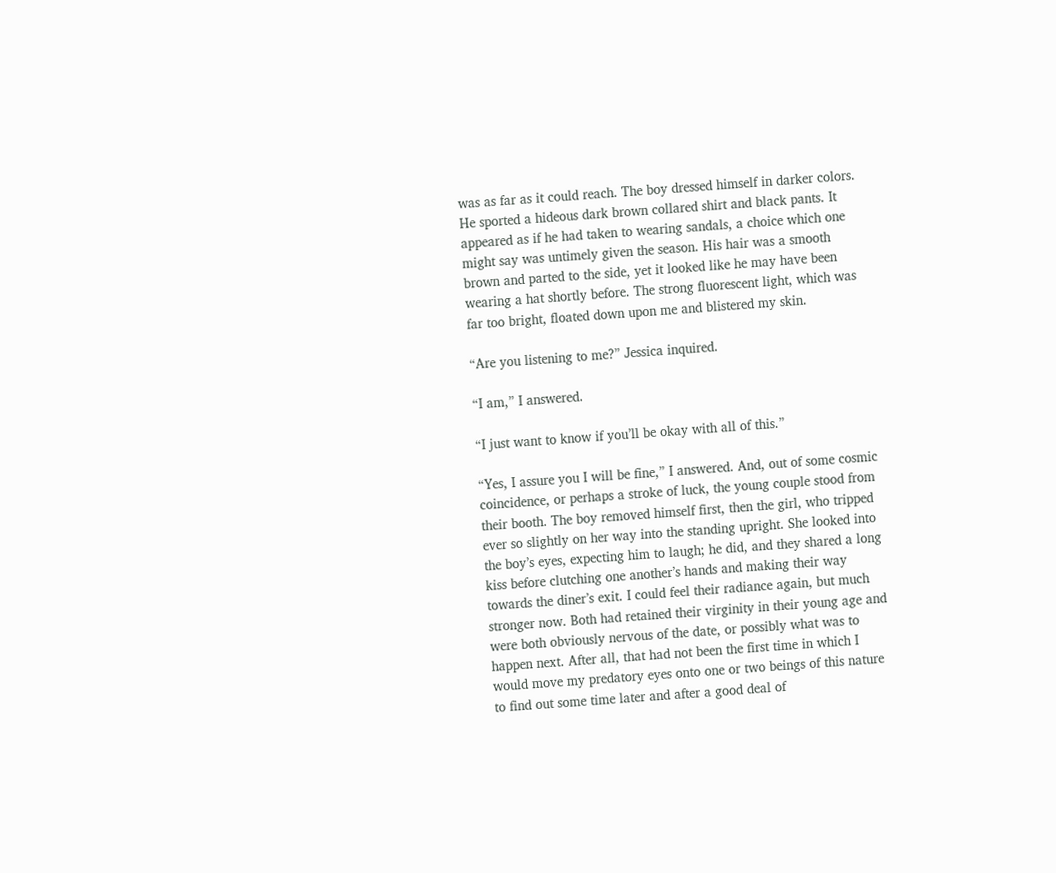was as far as it could reach. The boy dressed himself in darker colors. He sported a hideous dark brown collared shirt and black pants. It appeared as if he had taken to wearing sandals, a choice which one might say was untimely given the season. His hair was a smooth brown and parted to the side, yet it looked like he may have been wearing a hat shortly before. The strong fluorescent light, which was far too bright, floated down upon me and blistered my skin.

“Are you listening to me?” Jessica inquired.

“I am,” I answered.

“I just want to know if you’ll be okay with all of this.”

“Yes, I assure you I will be fine,” I answered. And, out of some cosmic coincidence, or perhaps a stroke of luck, the young couple stood from their booth. The boy removed himself first, then the girl, who tripped ever so slightly on her way into the standing upright. She looked into the boy’s eyes, expecting him to laugh; he did, and they shared a long kiss before clutching one another’s hands and making their way towards the diner’s exit. I could feel their radiance again, but much stronger now. Both had retained their virginity in their young age and were both obviously nervous of the date, or possibly what was to happen next. After all, that had not been the first time in which I would move my predatory eyes onto one or two beings of this nature to find out some time later and after a good deal of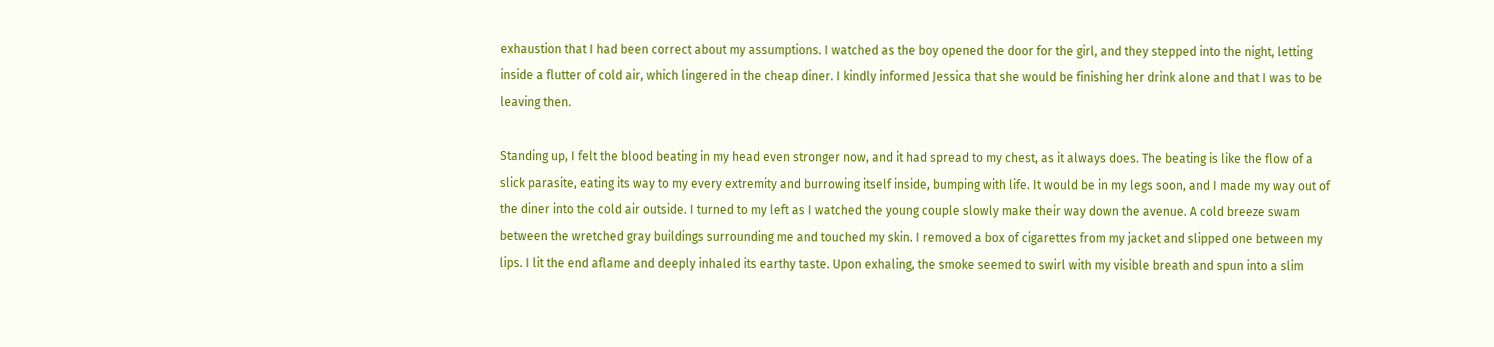exhaustion that I had been correct about my assumptions. I watched as the boy opened the door for the girl, and they stepped into the night, letting inside a flutter of cold air, which lingered in the cheap diner. I kindly informed Jessica that she would be finishing her drink alone and that I was to be leaving then.

Standing up, I felt the blood beating in my head even stronger now, and it had spread to my chest, as it always does. The beating is like the flow of a slick parasite, eating its way to my every extremity and burrowing itself inside, bumping with life. It would be in my legs soon, and I made my way out of the diner into the cold air outside. I turned to my left as I watched the young couple slowly make their way down the avenue. A cold breeze swam between the wretched gray buildings surrounding me and touched my skin. I removed a box of cigarettes from my jacket and slipped one between my lips. I lit the end aflame and deeply inhaled its earthy taste. Upon exhaling, the smoke seemed to swirl with my visible breath and spun into a slim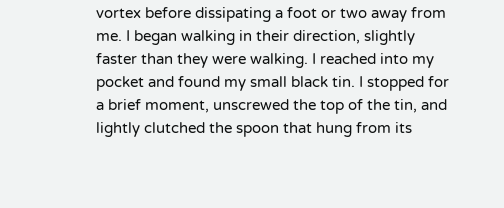vortex before dissipating a foot or two away from me. I began walking in their direction, slightly faster than they were walking. I reached into my pocket and found my small black tin. I stopped for a brief moment, unscrewed the top of the tin, and lightly clutched the spoon that hung from its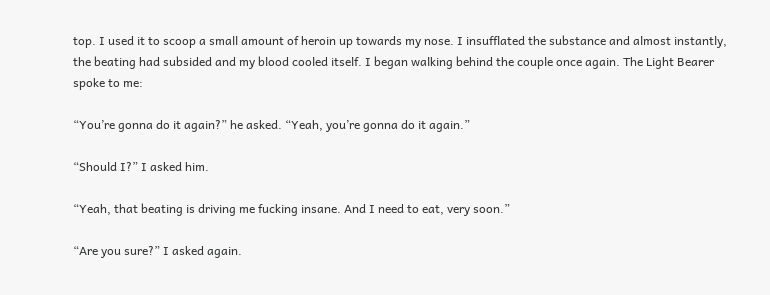top. I used it to scoop a small amount of heroin up towards my nose. I insufflated the substance and almost instantly, the beating had subsided and my blood cooled itself. I began walking behind the couple once again. The Light Bearer spoke to me:

“You’re gonna do it again?” he asked. “Yeah, you’re gonna do it again.”

“Should I?” I asked him.

“Yeah, that beating is driving me fucking insane. And I need to eat, very soon.”

“Are you sure?” I asked again.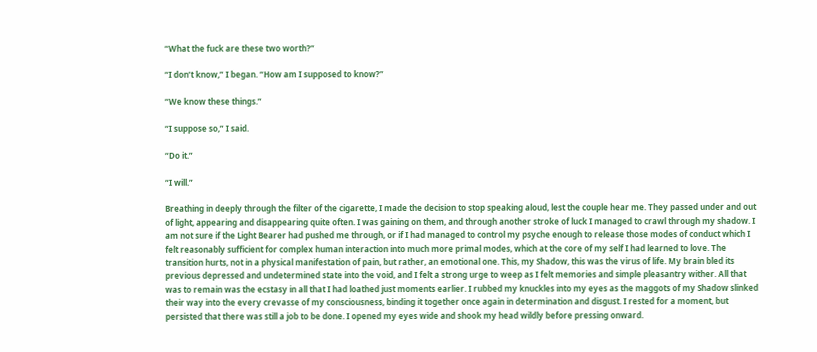“What the fuck are these two worth?”

“I don’t know,” I began. “How am I supposed to know?”

“We know these things.”

“I suppose so,” I said.

“Do it.”

“I will.”

Breathing in deeply through the filter of the cigarette, I made the decision to stop speaking aloud, lest the couple hear me. They passed under and out of light, appearing and disappearing quite often. I was gaining on them, and through another stroke of luck I managed to crawl through my shadow. I am not sure if the Light Bearer had pushed me through, or if I had managed to control my psyche enough to release those modes of conduct which I felt reasonably sufficient for complex human interaction into much more primal modes, which at the core of my self I had learned to love. The transition hurts, not in a physical manifestation of pain, but rather, an emotional one. This, my Shadow, this was the virus of life. My brain bled its previous depressed and undetermined state into the void, and I felt a strong urge to weep as I felt memories and simple pleasantry wither. All that was to remain was the ecstasy in all that I had loathed just moments earlier. I rubbed my knuckles into my eyes as the maggots of my Shadow slinked their way into the every crevasse of my consciousness, binding it together once again in determination and disgust. I rested for a moment, but persisted that there was still a job to be done. I opened my eyes wide and shook my head wildly before pressing onward.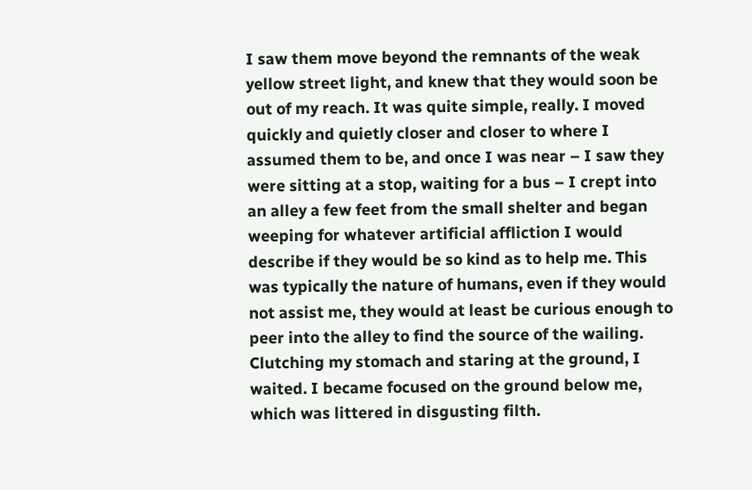I saw them move beyond the remnants of the weak yellow street light, and knew that they would soon be out of my reach. It was quite simple, really. I moved quickly and quietly closer and closer to where I assumed them to be, and once I was near – I saw they were sitting at a stop, waiting for a bus – I crept into an alley a few feet from the small shelter and began weeping for whatever artificial affliction I would describe if they would be so kind as to help me. This was typically the nature of humans, even if they would not assist me, they would at least be curious enough to peer into the alley to find the source of the wailing. Clutching my stomach and staring at the ground, I waited. I became focused on the ground below me, which was littered in disgusting filth.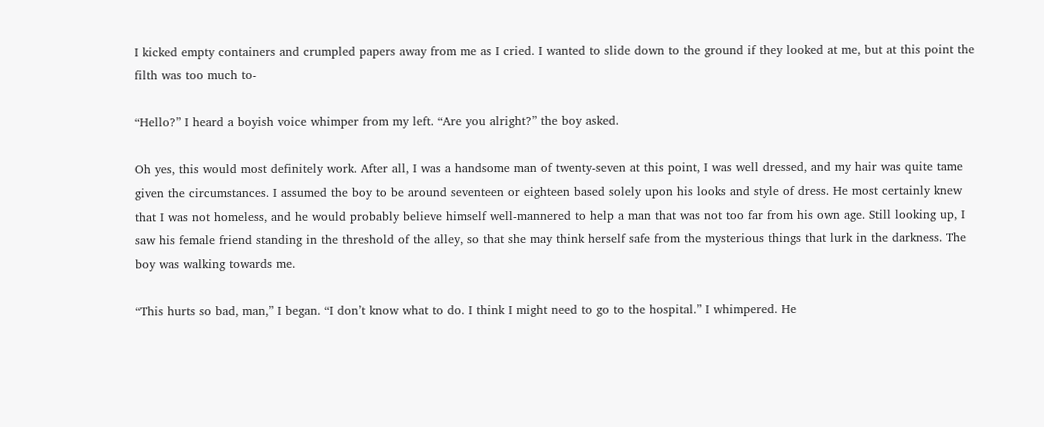I kicked empty containers and crumpled papers away from me as I cried. I wanted to slide down to the ground if they looked at me, but at this point the filth was too much to-

“Hello?” I heard a boyish voice whimper from my left. “Are you alright?” the boy asked.

Oh yes, this would most definitely work. After all, I was a handsome man of twenty-seven at this point, I was well dressed, and my hair was quite tame given the circumstances. I assumed the boy to be around seventeen or eighteen based solely upon his looks and style of dress. He most certainly knew that I was not homeless, and he would probably believe himself well-mannered to help a man that was not too far from his own age. Still looking up, I saw his female friend standing in the threshold of the alley, so that she may think herself safe from the mysterious things that lurk in the darkness. The boy was walking towards me.

“This hurts so bad, man,” I began. “I don’t know what to do. I think I might need to go to the hospital.” I whimpered. He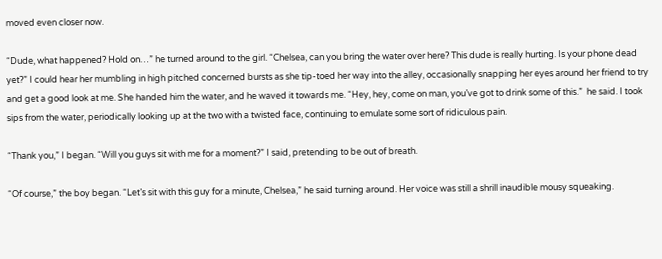moved even closer now.

“Dude, what happened? Hold on…” he turned around to the girl. “Chelsea, can you bring the water over here? This dude is really hurting. Is your phone dead yet?” I could hear her mumbling in high pitched concerned bursts as she tip-toed her way into the alley, occasionally snapping her eyes around her friend to try and get a good look at me. She handed him the water, and he waved it towards me. “Hey, hey, come on man, you’ve got to drink some of this.”  he said. I took sips from the water, periodically looking up at the two with a twisted face, continuing to emulate some sort of ridiculous pain.

“Thank you,” I began. “Will you guys sit with me for a moment?” I said, pretending to be out of breath.

“Of course,” the boy began. “Let’s sit with this guy for a minute, Chelsea,” he said turning around. Her voice was still a shrill inaudible mousy squeaking.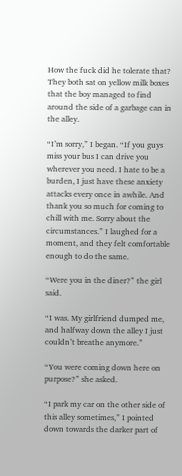How the fuck did he tolerate that? They both sat on yellow milk boxes that the boy managed to find around the side of a garbage can in the alley.

“I’m sorry,” I began. “If you guys miss your bus I can drive you wherever you need. I hate to be a burden, I just have these anxiety attacks every once in awhile. And thank you so much for coming to chill with me. Sorry about the circumstances.” I laughed for a moment, and they felt comfortable enough to do the same.

“Were you in the diner?” the girl said.

“I was. My girlfriend dumped me, and halfway down the alley I just couldn’t breathe anymore.”

“You were coming down here on purpose?” she asked.

“I park my car on the other side of this alley sometimes,” I pointed down towards the darker part of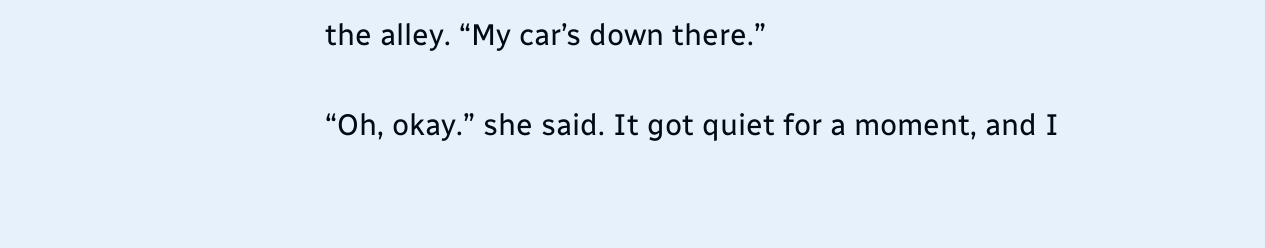the alley. “My car’s down there.”

“Oh, okay.” she said. It got quiet for a moment, and I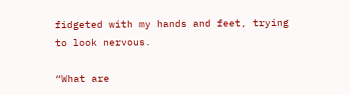fidgeted with my hands and feet, trying to look nervous.

“What are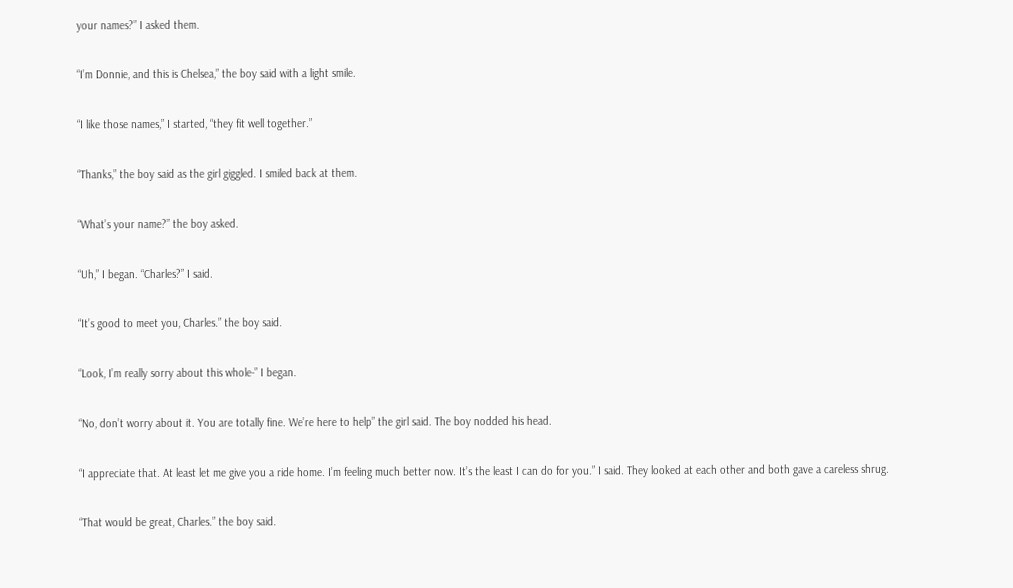your names?” I asked them.

“I’m Donnie, and this is Chelsea,” the boy said with a light smile.

“I like those names,” I started, “they fit well together.”

“Thanks,” the boy said as the girl giggled. I smiled back at them.

“What’s your name?” the boy asked.

“Uh,” I began. “Charles?” I said.

“It’s good to meet you, Charles.” the boy said.

“Look, I’m really sorry about this whole-” I began.

“No, don’t worry about it. You are totally fine. We’re here to help” the girl said. The boy nodded his head.

“I appreciate that. At least let me give you a ride home. I’m feeling much better now. It’s the least I can do for you.” I said. They looked at each other and both gave a careless shrug.

“That would be great, Charles.” the boy said.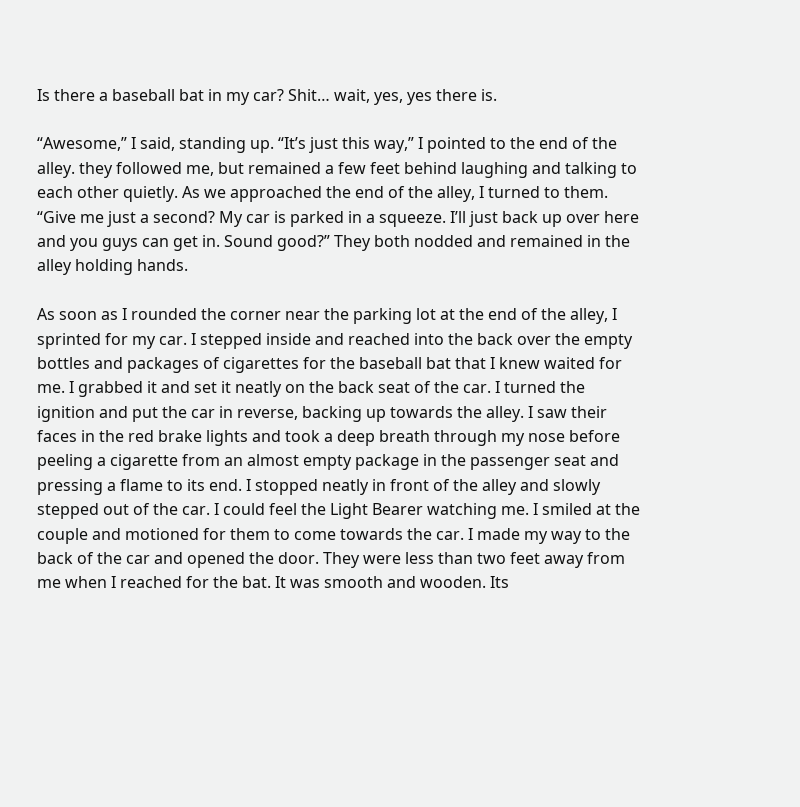Is there a baseball bat in my car? Shit… wait, yes, yes there is.

“Awesome,” I said, standing up. “It’s just this way,” I pointed to the end of the alley. they followed me, but remained a few feet behind laughing and talking to each other quietly. As we approached the end of the alley, I turned to them. “Give me just a second? My car is parked in a squeeze. I’ll just back up over here and you guys can get in. Sound good?” They both nodded and remained in the alley holding hands.

As soon as I rounded the corner near the parking lot at the end of the alley, I sprinted for my car. I stepped inside and reached into the back over the empty bottles and packages of cigarettes for the baseball bat that I knew waited for me. I grabbed it and set it neatly on the back seat of the car. I turned the ignition and put the car in reverse, backing up towards the alley. I saw their faces in the red brake lights and took a deep breath through my nose before peeling a cigarette from an almost empty package in the passenger seat and pressing a flame to its end. I stopped neatly in front of the alley and slowly stepped out of the car. I could feel the Light Bearer watching me. I smiled at the couple and motioned for them to come towards the car. I made my way to the back of the car and opened the door. They were less than two feet away from me when I reached for the bat. It was smooth and wooden. Its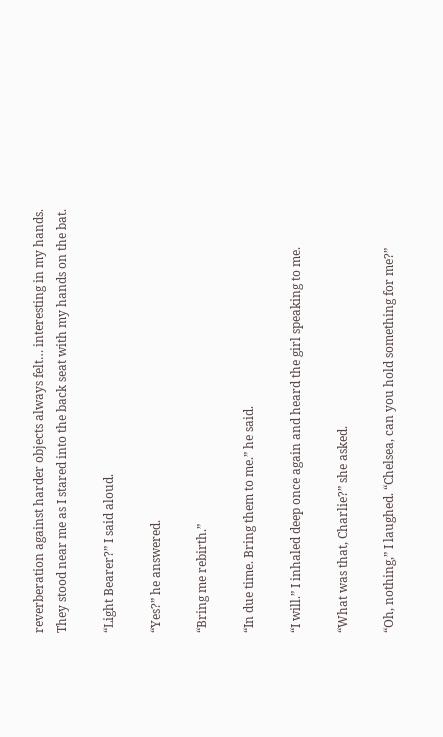reverberation against harder objects always felt… interesting in my hands. They stood near me as I stared into the back seat with my hands on the bat.

“Light Bearer?” I said aloud.

“Yes?” he answered.

“Bring me rebirth.”

“In due time. Bring them to me.” he said.

“I will.” I inhaled deep once again and heard the girl speaking to me.

“What was that, Charlie?” she asked.

“Oh, nothing,” I laughed. “Chelsea, can you hold something for me?”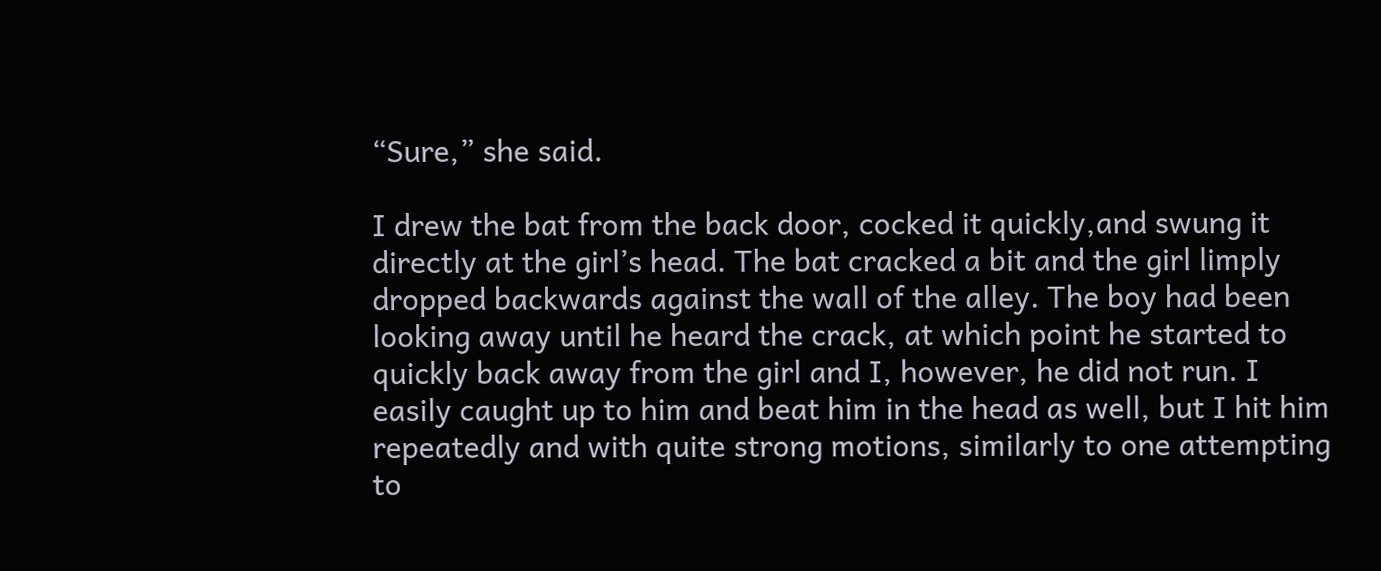“Sure,” she said.

I drew the bat from the back door, cocked it quickly,and swung it directly at the girl’s head. The bat cracked a bit and the girl limply dropped backwards against the wall of the alley. The boy had been looking away until he heard the crack, at which point he started to quickly back away from the girl and I, however, he did not run. I easily caught up to him and beat him in the head as well, but I hit him repeatedly and with quite strong motions, similarly to one attempting to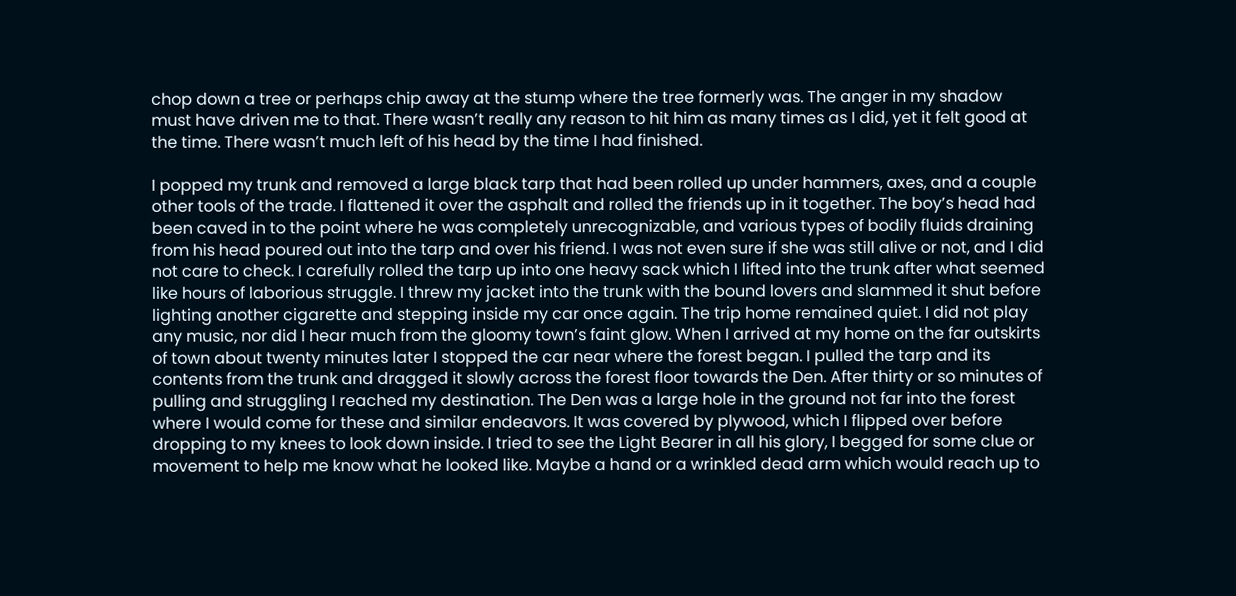chop down a tree or perhaps chip away at the stump where the tree formerly was. The anger in my shadow must have driven me to that. There wasn’t really any reason to hit him as many times as I did, yet it felt good at the time. There wasn’t much left of his head by the time I had finished.

I popped my trunk and removed a large black tarp that had been rolled up under hammers, axes, and a couple other tools of the trade. I flattened it over the asphalt and rolled the friends up in it together. The boy’s head had been caved in to the point where he was completely unrecognizable, and various types of bodily fluids draining from his head poured out into the tarp and over his friend. I was not even sure if she was still alive or not, and I did not care to check. I carefully rolled the tarp up into one heavy sack which I lifted into the trunk after what seemed like hours of laborious struggle. I threw my jacket into the trunk with the bound lovers and slammed it shut before lighting another cigarette and stepping inside my car once again. The trip home remained quiet. I did not play any music, nor did I hear much from the gloomy town’s faint glow. When I arrived at my home on the far outskirts of town about twenty minutes later I stopped the car near where the forest began. I pulled the tarp and its contents from the trunk and dragged it slowly across the forest floor towards the Den. After thirty or so minutes of pulling and struggling I reached my destination. The Den was a large hole in the ground not far into the forest where I would come for these and similar endeavors. It was covered by plywood, which I flipped over before dropping to my knees to look down inside. I tried to see the Light Bearer in all his glory, I begged for some clue or movement to help me know what he looked like. Maybe a hand or a wrinkled dead arm which would reach up to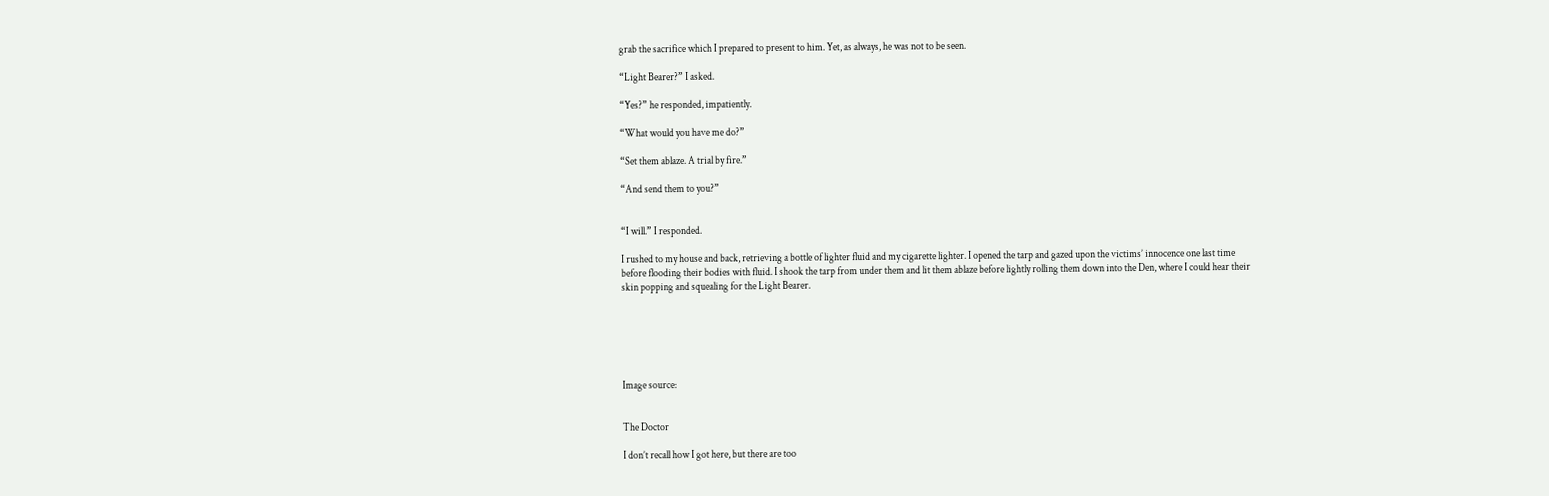grab the sacrifice which I prepared to present to him. Yet, as always, he was not to be seen.

“Light Bearer?” I asked.

“Yes?” he responded, impatiently.

“What would you have me do?”

“Set them ablaze. A trial by fire.”

“And send them to you?”


“I will.” I responded.

I rushed to my house and back, retrieving a bottle of lighter fluid and my cigarette lighter. I opened the tarp and gazed upon the victims’ innocence one last time before flooding their bodies with fluid. I shook the tarp from under them and lit them ablaze before lightly rolling them down into the Den, where I could hear their skin popping and squealing for the Light Bearer.






Image source:


The Doctor

I don’t recall how I got here, but there are too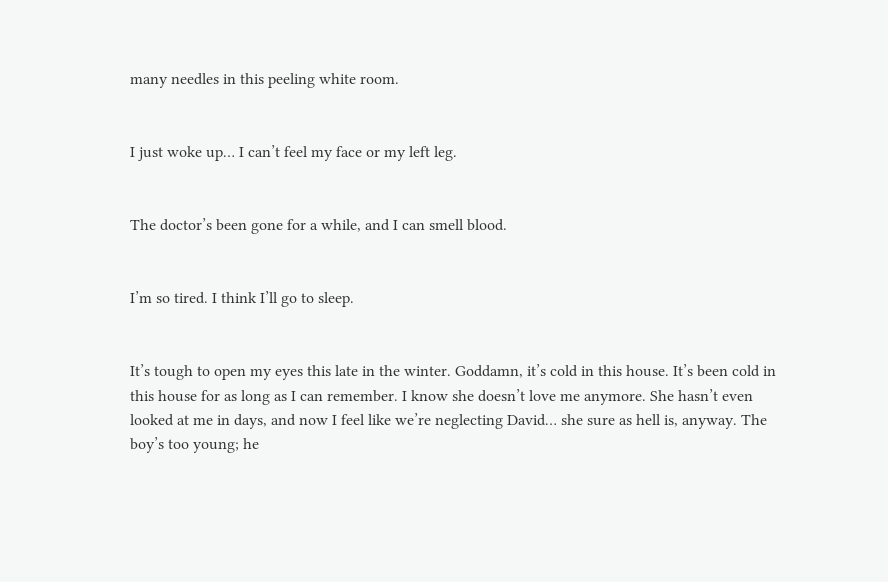many needles in this peeling white room.


I just woke up… I can’t feel my face or my left leg.


The doctor’s been gone for a while, and I can smell blood.


I’m so tired. I think I’ll go to sleep.


It’s tough to open my eyes this late in the winter. Goddamn, it’s cold in this house. It’s been cold in this house for as long as I can remember. I know she doesn’t love me anymore. She hasn’t even looked at me in days, and now I feel like we’re neglecting David… she sure as hell is, anyway. The boy’s too young; he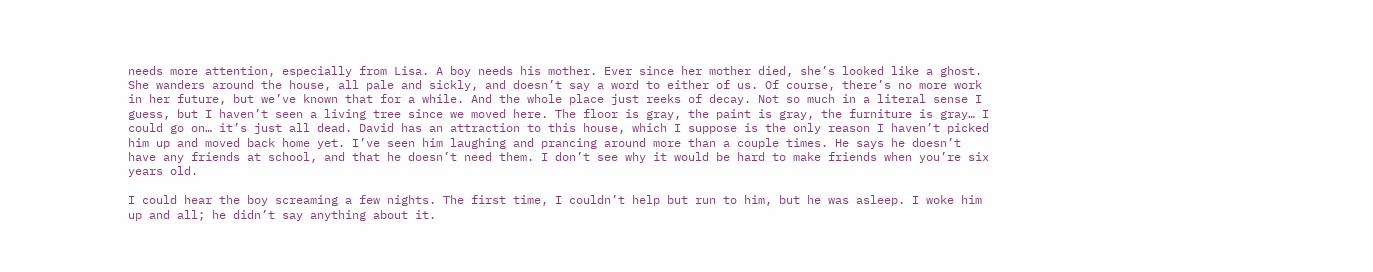needs more attention, especially from Lisa. A boy needs his mother. Ever since her mother died, she’s looked like a ghost. She wanders around the house, all pale and sickly, and doesn’t say a word to either of us. Of course, there’s no more work in her future, but we’ve known that for a while. And the whole place just reeks of decay. Not so much in a literal sense I guess, but I haven’t seen a living tree since we moved here. The floor is gray, the paint is gray, the furniture is gray… I could go on… it’s just all dead. David has an attraction to this house, which I suppose is the only reason I haven’t picked him up and moved back home yet. I’ve seen him laughing and prancing around more than a couple times. He says he doesn’t have any friends at school, and that he doesn’t need them. I don’t see why it would be hard to make friends when you’re six years old.

I could hear the boy screaming a few nights. The first time, I couldn’t help but run to him, but he was asleep. I woke him up and all; he didn’t say anything about it.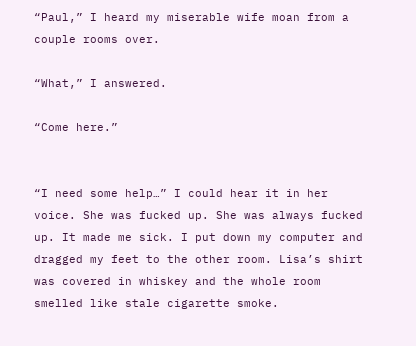“Paul,” I heard my miserable wife moan from a couple rooms over.

“What,” I answered.

“Come here.”


“I need some help…” I could hear it in her voice. She was fucked up. She was always fucked up. It made me sick. I put down my computer and dragged my feet to the other room. Lisa’s shirt was covered in whiskey and the whole room smelled like stale cigarette smoke.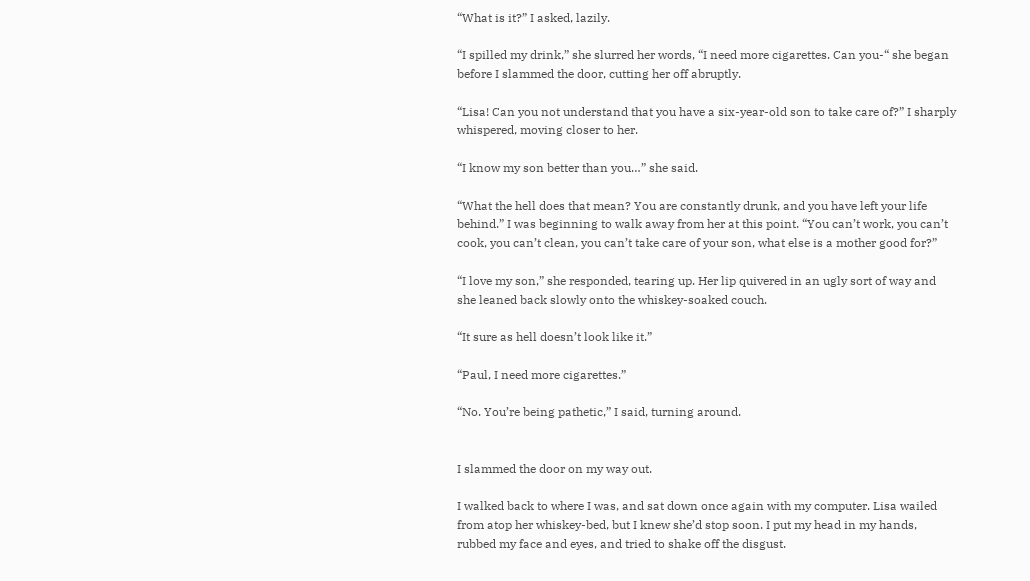“What is it?” I asked, lazily.

“I spilled my drink,” she slurred her words, “I need more cigarettes. Can you-“ she began before I slammed the door, cutting her off abruptly.

“Lisa! Can you not understand that you have a six-year-old son to take care of?” I sharply whispered, moving closer to her.

“I know my son better than you…” she said.

“What the hell does that mean? You are constantly drunk, and you have left your life behind.” I was beginning to walk away from her at this point. “You can’t work, you can’t cook, you can’t clean, you can’t take care of your son, what else is a mother good for?”

“I love my son,” she responded, tearing up. Her lip quivered in an ugly sort of way and she leaned back slowly onto the whiskey-soaked couch.

“It sure as hell doesn’t look like it.”

“Paul, I need more cigarettes.”

“No. You’re being pathetic,” I said, turning around.


I slammed the door on my way out.

I walked back to where I was, and sat down once again with my computer. Lisa wailed from atop her whiskey-bed, but I knew she’d stop soon. I put my head in my hands, rubbed my face and eyes, and tried to shake off the disgust.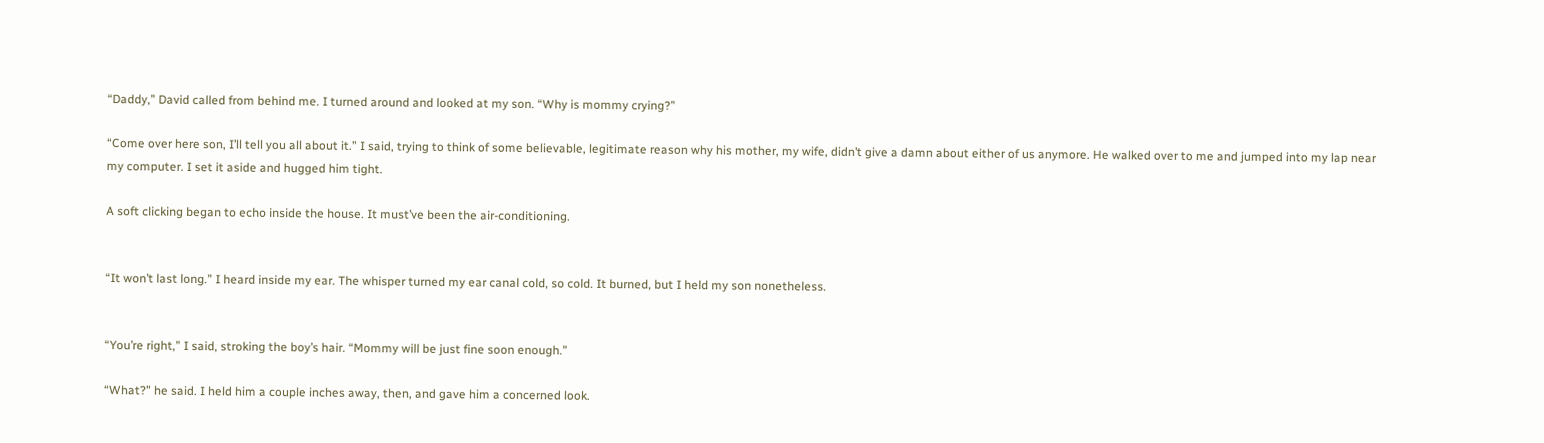“Daddy,” David called from behind me. I turned around and looked at my son. “Why is mommy crying?”

“Come over here son, I’ll tell you all about it.” I said, trying to think of some believable, legitimate reason why his mother, my wife, didn’t give a damn about either of us anymore. He walked over to me and jumped into my lap near my computer. I set it aside and hugged him tight.

A soft clicking began to echo inside the house. It must’ve been the air-conditioning.


“It won’t last long.” I heard inside my ear. The whisper turned my ear canal cold, so cold. It burned, but I held my son nonetheless.


“You’re right,” I said, stroking the boy’s hair. “Mommy will be just fine soon enough.”

“What?” he said. I held him a couple inches away, then, and gave him a concerned look.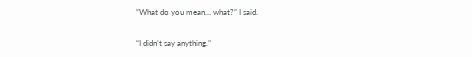“What do you mean… what?” I said.

“I didn’t say anything.”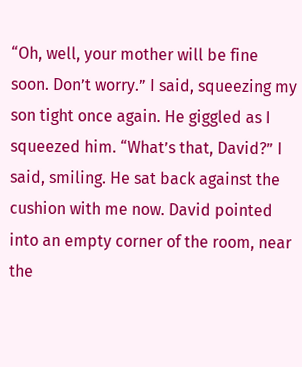“Oh, well, your mother will be fine soon. Don’t worry.” I said, squeezing my son tight once again. He giggled as I squeezed him. “What’s that, David?” I said, smiling. He sat back against the cushion with me now. David pointed into an empty corner of the room, near the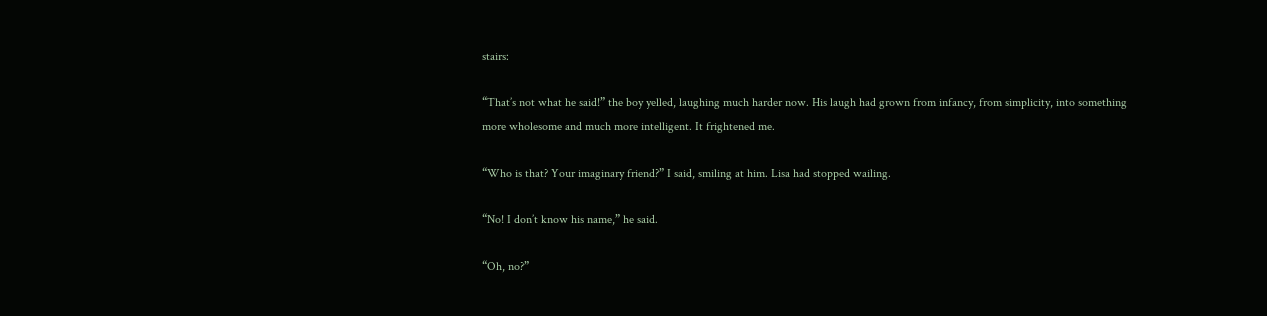stairs:

“That’s not what he said!” the boy yelled, laughing much harder now. His laugh had grown from infancy, from simplicity, into something more wholesome and much more intelligent. It frightened me.

“Who is that? Your imaginary friend?” I said, smiling at him. Lisa had stopped wailing.

“No! I don’t know his name,” he said.

“Oh, no?”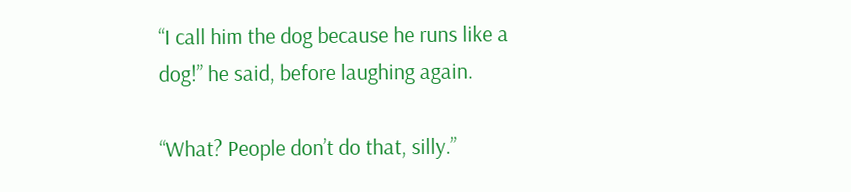“I call him the dog because he runs like a dog!” he said, before laughing again.

“What? People don’t do that, silly.”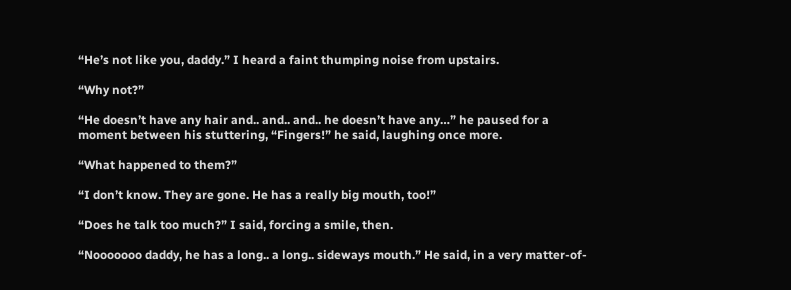“He’s not like you, daddy.” I heard a faint thumping noise from upstairs.

“Why not?”

“He doesn’t have any hair and.. and.. and.. he doesn’t have any…” he paused for a moment between his stuttering, “Fingers!” he said, laughing once more.

“What happened to them?”

“I don’t know. They are gone. He has a really big mouth, too!”

“Does he talk too much?” I said, forcing a smile, then.

“Nooooooo daddy, he has a long.. a long.. sideways mouth.” He said, in a very matter-of-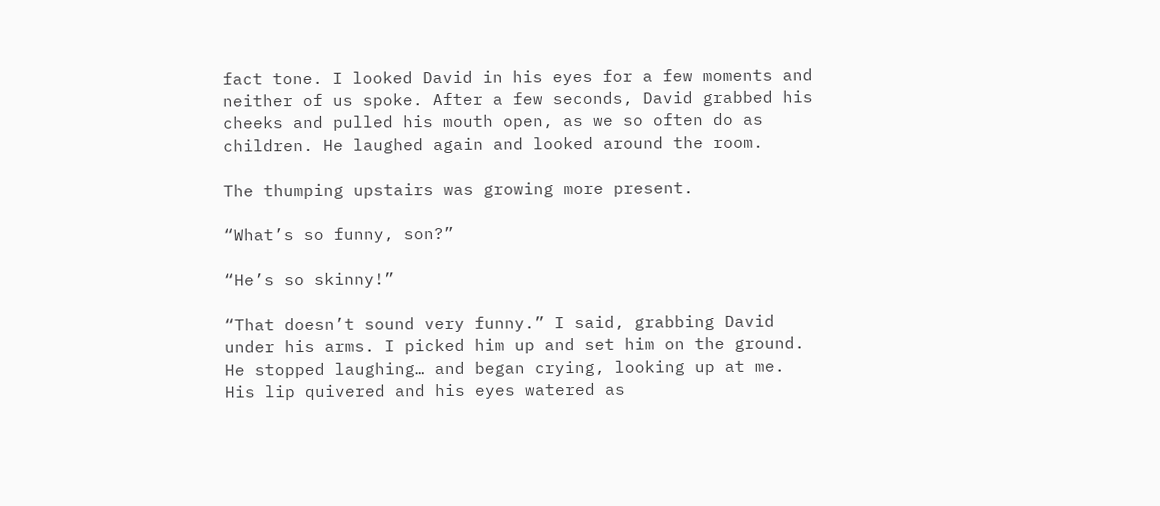fact tone. I looked David in his eyes for a few moments and neither of us spoke. After a few seconds, David grabbed his cheeks and pulled his mouth open, as we so often do as children. He laughed again and looked around the room.

The thumping upstairs was growing more present.

“What’s so funny, son?”

“He’s so skinny!”

“That doesn’t sound very funny.” I said, grabbing David under his arms. I picked him up and set him on the ground. He stopped laughing… and began crying, looking up at me. His lip quivered and his eyes watered as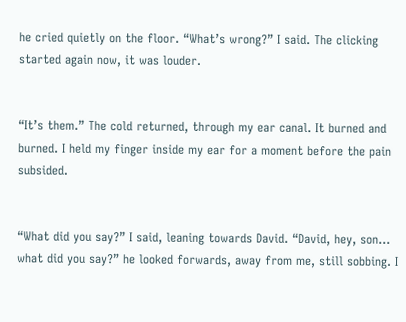he cried quietly on the floor. “What’s wrong?” I said. The clicking started again now, it was louder.


“It’s them.” The cold returned, through my ear canal. It burned and burned. I held my finger inside my ear for a moment before the pain subsided.


“What did you say?” I said, leaning towards David. “David, hey, son… what did you say?” he looked forwards, away from me, still sobbing. I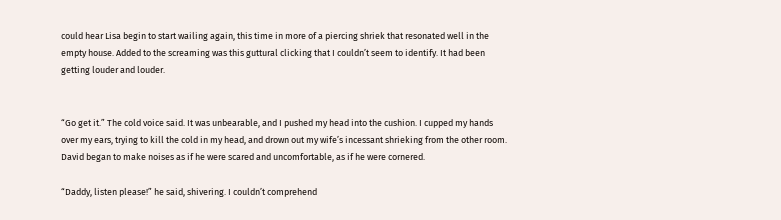could hear Lisa begin to start wailing again, this time in more of a piercing shriek that resonated well in the empty house. Added to the screaming was this guttural clicking that I couldn’t seem to identify. It had been getting louder and louder.


“Go get it.” The cold voice said. It was unbearable, and I pushed my head into the cushion. I cupped my hands over my ears, trying to kill the cold in my head, and drown out my wife’s incessant shrieking from the other room. David began to make noises as if he were scared and uncomfortable, as if he were cornered.

“Daddy, listen please!” he said, shivering. I couldn’t comprehend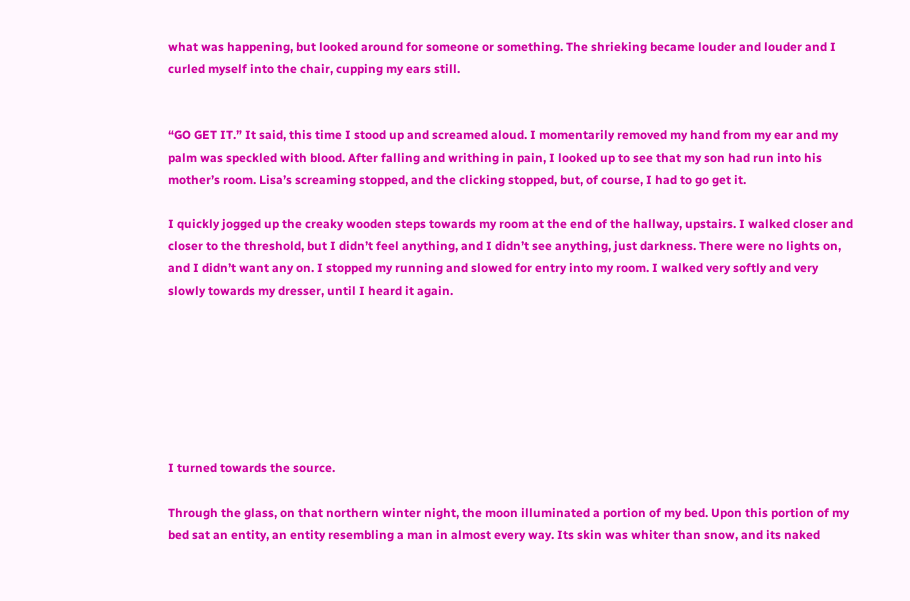what was happening, but looked around for someone or something. The shrieking became louder and louder and I curled myself into the chair, cupping my ears still.


“GO GET IT.” It said, this time I stood up and screamed aloud. I momentarily removed my hand from my ear and my palm was speckled with blood. After falling and writhing in pain, I looked up to see that my son had run into his mother’s room. Lisa’s screaming stopped, and the clicking stopped, but, of course, I had to go get it.

I quickly jogged up the creaky wooden steps towards my room at the end of the hallway, upstairs. I walked closer and closer to the threshold, but I didn’t feel anything, and I didn’t see anything, just darkness. There were no lights on, and I didn’t want any on. I stopped my running and slowed for entry into my room. I walked very softly and very slowly towards my dresser, until I heard it again.







I turned towards the source.

Through the glass, on that northern winter night, the moon illuminated a portion of my bed. Upon this portion of my bed sat an entity, an entity resembling a man in almost every way. Its skin was whiter than snow, and its naked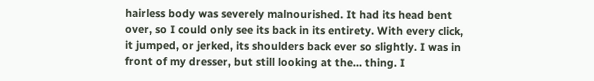hairless body was severely malnourished. It had its head bent over, so I could only see its back in its entirety. With every click, it jumped, or jerked, its shoulders back ever so slightly. I was in front of my dresser, but still looking at the… thing. I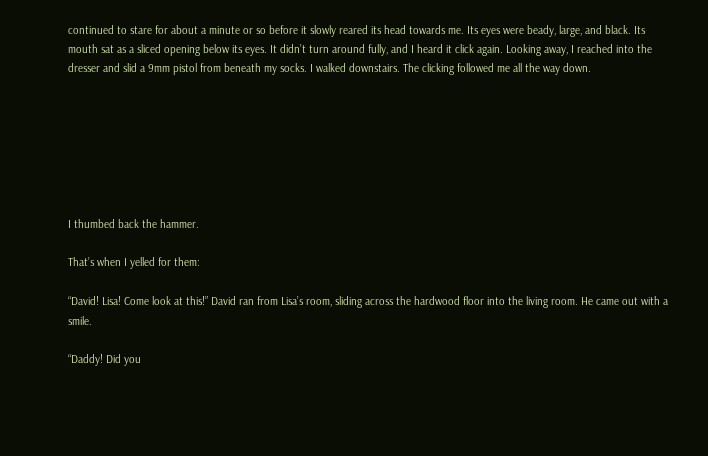continued to stare for about a minute or so before it slowly reared its head towards me. Its eyes were beady, large, and black. Its mouth sat as a sliced opening below its eyes. It didn’t turn around fully, and I heard it click again. Looking away, I reached into the dresser and slid a 9mm pistol from beneath my socks. I walked downstairs. The clicking followed me all the way down.







I thumbed back the hammer.

That’s when I yelled for them:

“David! Lisa! Come look at this!” David ran from Lisa’s room, sliding across the hardwood floor into the living room. He came out with a smile.

“Daddy! Did you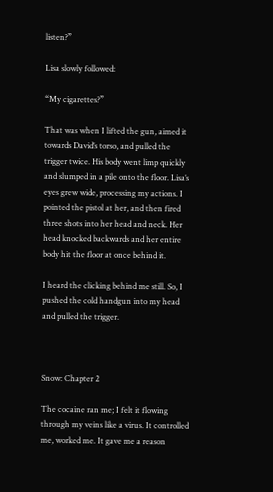listen?”

Lisa slowly followed:

“My cigarettes?”

That was when I lifted the gun, aimed it towards David’s torso, and pulled the trigger twice. His body went limp quickly and slumped in a pile onto the floor. Lisa’s eyes grew wide, processing my actions. I pointed the pistol at her, and then fired three shots into her head and neck. Her head knocked backwards and her entire body hit the floor at once behind it.

I heard the clicking behind me still. So, I pushed the cold handgun into my head and pulled the trigger.



Snow: Chapter 2

The cocaine ran me; I felt it flowing through my veins like a virus. It controlled me, worked me. It gave me a reason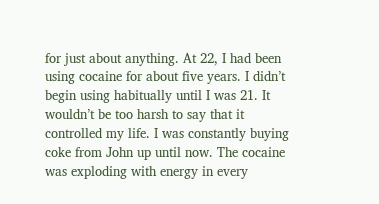for just about anything. At 22, I had been using cocaine for about five years. I didn’t begin using habitually until I was 21. It wouldn’t be too harsh to say that it controlled my life. I was constantly buying coke from John up until now. The cocaine was exploding with energy in every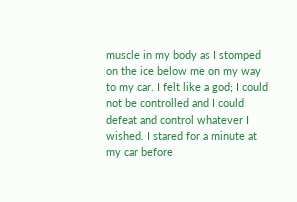muscle in my body as I stomped on the ice below me on my way to my car. I felt like a god; I could not be controlled and I could defeat and control whatever I wished. I stared for a minute at my car before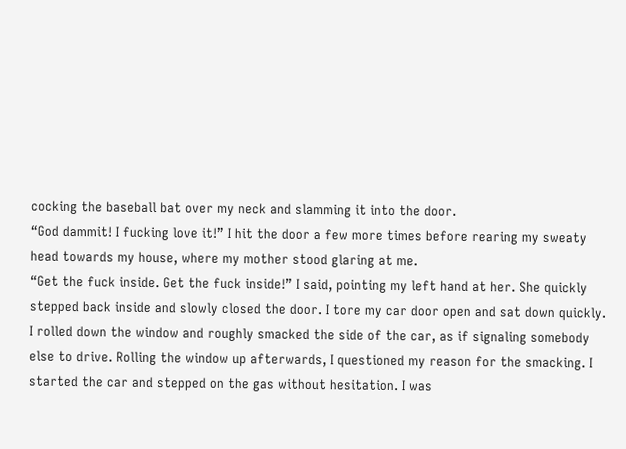cocking the baseball bat over my neck and slamming it into the door.
“God dammit! I fucking love it!” I hit the door a few more times before rearing my sweaty head towards my house, where my mother stood glaring at me.
“Get the fuck inside. Get the fuck inside!” I said, pointing my left hand at her. She quickly stepped back inside and slowly closed the door. I tore my car door open and sat down quickly. I rolled down the window and roughly smacked the side of the car, as if signaling somebody else to drive. Rolling the window up afterwards, I questioned my reason for the smacking. I started the car and stepped on the gas without hesitation. I was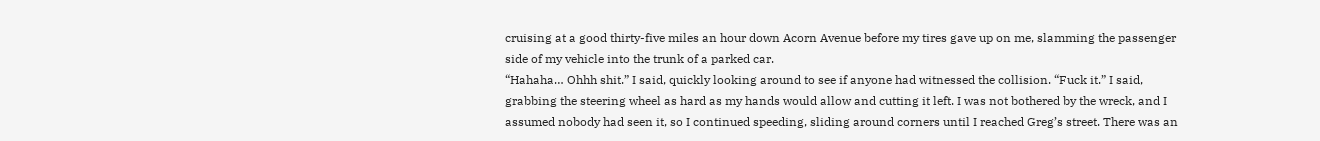cruising at a good thirty-five miles an hour down Acorn Avenue before my tires gave up on me, slamming the passenger side of my vehicle into the trunk of a parked car.
“Hahaha… Ohhh shit.” I said, quickly looking around to see if anyone had witnessed the collision. “Fuck it.” I said, grabbing the steering wheel as hard as my hands would allow and cutting it left. I was not bothered by the wreck, and I assumed nobody had seen it, so I continued speeding, sliding around corners until I reached Greg’s street. There was an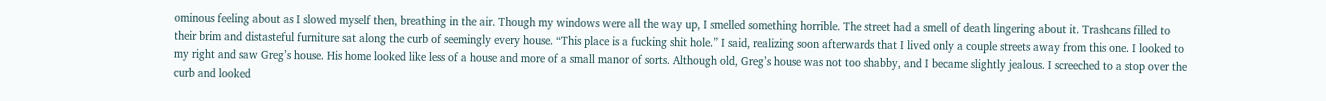ominous feeling about as I slowed myself then, breathing in the air. Though my windows were all the way up, I smelled something horrible. The street had a smell of death lingering about it. Trashcans filled to their brim and distasteful furniture sat along the curb of seemingly every house. “This place is a fucking shit hole.” I said, realizing soon afterwards that I lived only a couple streets away from this one. I looked to my right and saw Greg’s house. His home looked like less of a house and more of a small manor of sorts. Although old, Greg’s house was not too shabby, and I became slightly jealous. I screeched to a stop over the curb and looked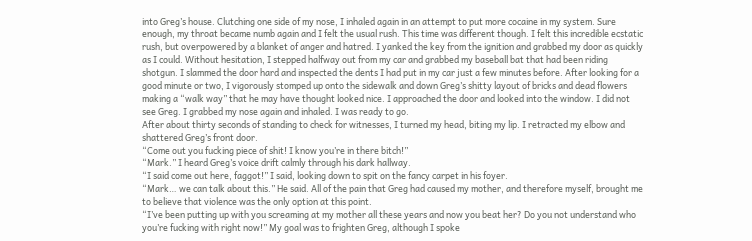into Greg’s house. Clutching one side of my nose, I inhaled again in an attempt to put more cocaine in my system. Sure enough, my throat became numb again and I felt the usual rush. This time was different though. I felt this incredible ecstatic rush, but overpowered by a blanket of anger and hatred. I yanked the key from the ignition and grabbed my door as quickly as I could. Without hesitation, I stepped halfway out from my car and grabbed my baseball bat that had been riding shotgun. I slammed the door hard and inspected the dents I had put in my car just a few minutes before. After looking for a good minute or two, I vigorously stomped up onto the sidewalk and down Greg’s shitty layout of bricks and dead flowers making a “walk way” that he may have thought looked nice. I approached the door and looked into the window. I did not see Greg. I grabbed my nose again and inhaled. I was ready to go.
After about thirty seconds of standing to check for witnesses, I turned my head, biting my lip. I retracted my elbow and shattered Greg’s front door.
“Come out you fucking piece of shit! I know you’re in there bitch!”
“Mark.” I heard Greg’s voice drift calmly through his dark hallway.
“I said come out here, faggot!” I said, looking down to spit on the fancy carpet in his foyer.
“Mark… we can talk about this.” He said. All of the pain that Greg had caused my mother, and therefore myself, brought me to believe that violence was the only option at this point.
“I’ve been putting up with you screaming at my mother all these years and now you beat her? Do you not understand who you’re fucking with right now!” My goal was to frighten Greg, although I spoke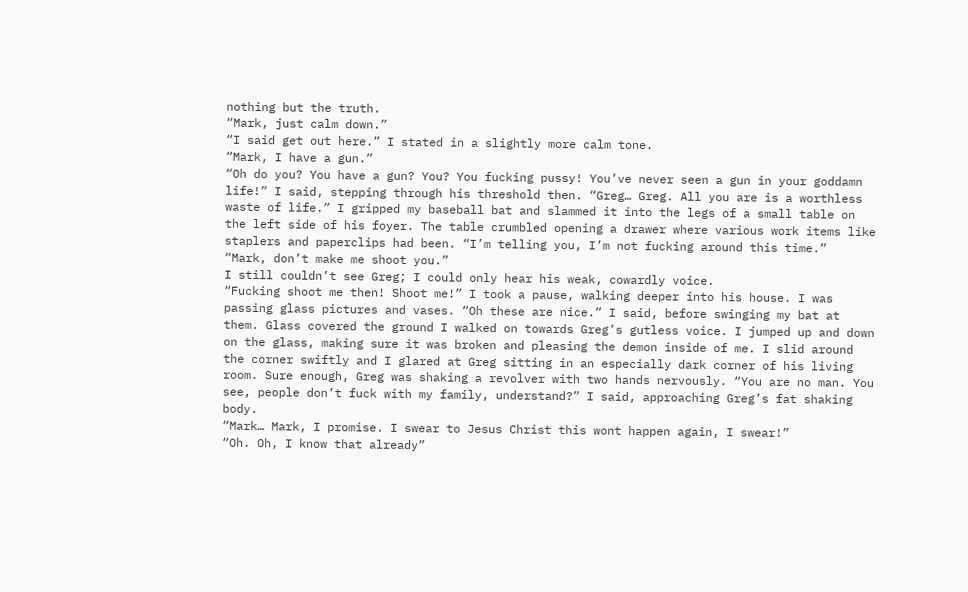nothing but the truth.
“Mark, just calm down.”
“I said get out here.” I stated in a slightly more calm tone.
“Mark, I have a gun.”
“Oh do you? You have a gun? You? You fucking pussy! You’ve never seen a gun in your goddamn life!” I said, stepping through his threshold then. “Greg… Greg. All you are is a worthless waste of life.” I gripped my baseball bat and slammed it into the legs of a small table on the left side of his foyer. The table crumbled opening a drawer where various work items like staplers and paperclips had been. “I’m telling you, I’m not fucking around this time.”
“Mark, don’t make me shoot you.”
I still couldn’t see Greg; I could only hear his weak, cowardly voice.
“Fucking shoot me then! Shoot me!” I took a pause, walking deeper into his house. I was passing glass pictures and vases. “Oh these are nice.” I said, before swinging my bat at them. Glass covered the ground I walked on towards Greg’s gutless voice. I jumped up and down on the glass, making sure it was broken and pleasing the demon inside of me. I slid around the corner swiftly and I glared at Greg sitting in an especially dark corner of his living room. Sure enough, Greg was shaking a revolver with two hands nervously. “You are no man. You see, people don’t fuck with my family, understand?” I said, approaching Greg’s fat shaking body.
“Mark… Mark, I promise. I swear to Jesus Christ this wont happen again, I swear!”
“Oh. Oh, I know that already”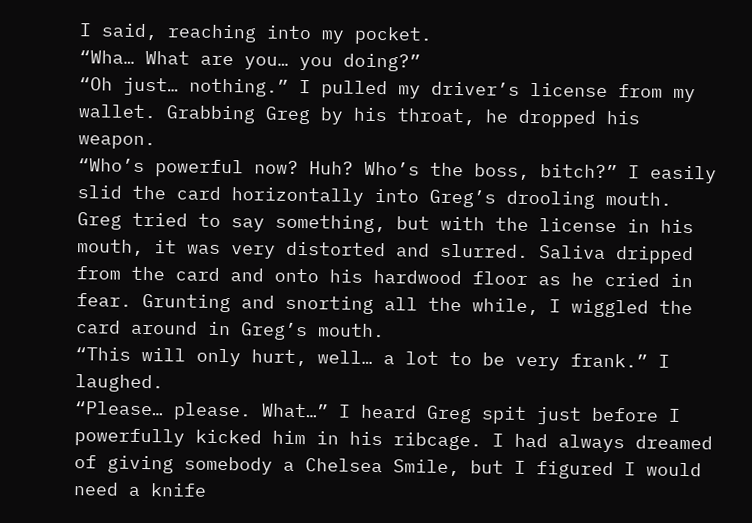I said, reaching into my pocket.
“Wha… What are you… you doing?”
“Oh just… nothing.” I pulled my driver’s license from my wallet. Grabbing Greg by his throat, he dropped his weapon.
“Who’s powerful now? Huh? Who’s the boss, bitch?” I easily slid the card horizontally into Greg’s drooling mouth. Greg tried to say something, but with the license in his mouth, it was very distorted and slurred. Saliva dripped from the card and onto his hardwood floor as he cried in fear. Grunting and snorting all the while, I wiggled the card around in Greg’s mouth.
“This will only hurt, well… a lot to be very frank.” I laughed.
“Please… please. What…” I heard Greg spit just before I powerfully kicked him in his ribcage. I had always dreamed of giving somebody a Chelsea Smile, but I figured I would need a knife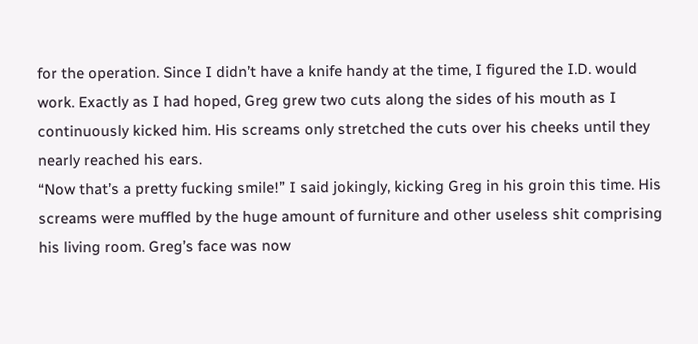for the operation. Since I didn’t have a knife handy at the time, I figured the I.D. would work. Exactly as I had hoped, Greg grew two cuts along the sides of his mouth as I continuously kicked him. His screams only stretched the cuts over his cheeks until they nearly reached his ears.
“Now that’s a pretty fucking smile!” I said jokingly, kicking Greg in his groin this time. His screams were muffled by the huge amount of furniture and other useless shit comprising his living room. Greg’s face was now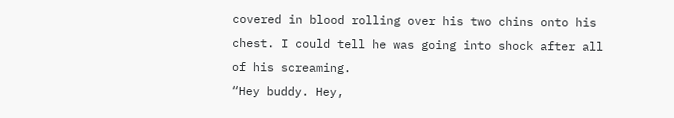covered in blood rolling over his two chins onto his chest. I could tell he was going into shock after all of his screaming.
“Hey buddy. Hey,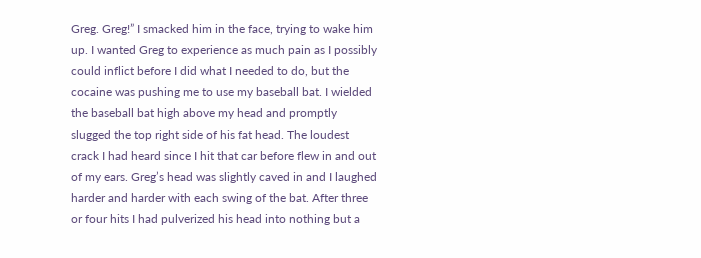Greg. Greg!” I smacked him in the face, trying to wake him up. I wanted Greg to experience as much pain as I possibly could inflict before I did what I needed to do, but the cocaine was pushing me to use my baseball bat. I wielded the baseball bat high above my head and promptly slugged the top right side of his fat head. The loudest crack I had heard since I hit that car before flew in and out of my ears. Greg’s head was slightly caved in and I laughed harder and harder with each swing of the bat. After three or four hits I had pulverized his head into nothing but a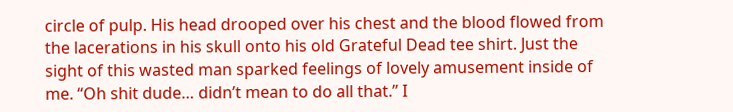circle of pulp. His head drooped over his chest and the blood flowed from the lacerations in his skull onto his old Grateful Dead tee shirt. Just the sight of this wasted man sparked feelings of lovely amusement inside of me. “Oh shit dude… didn’t mean to do all that.” I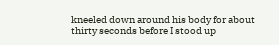kneeled down around his body for about thirty seconds before I stood up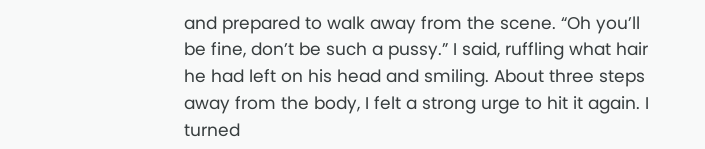and prepared to walk away from the scene. “Oh you’ll be fine, don’t be such a pussy.” I said, ruffling what hair he had left on his head and smiling. About three steps away from the body, I felt a strong urge to hit it again. I turned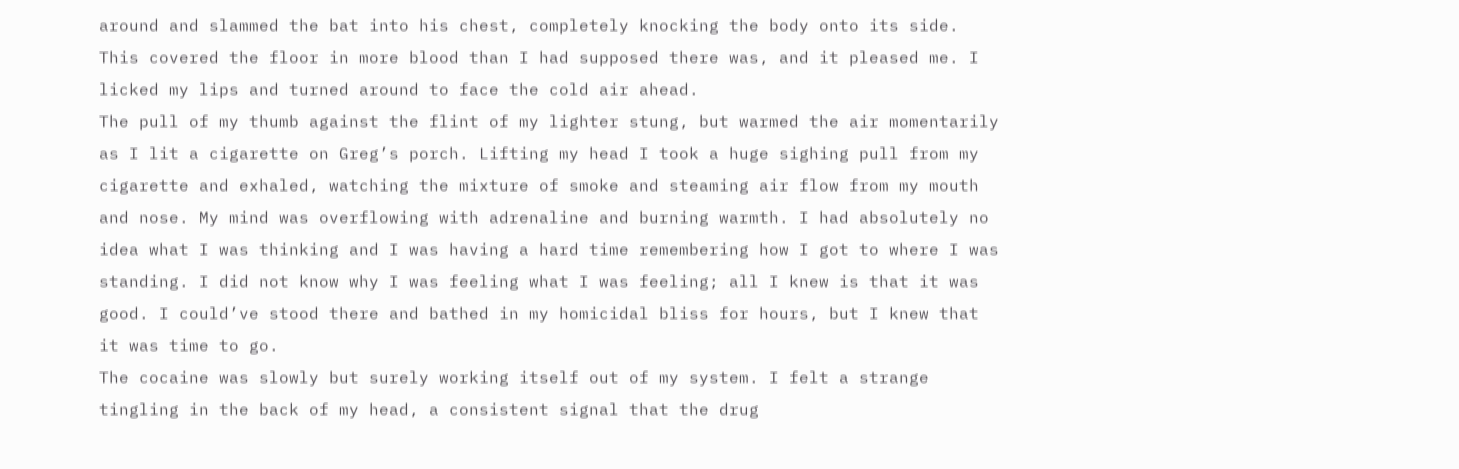around and slammed the bat into his chest, completely knocking the body onto its side. This covered the floor in more blood than I had supposed there was, and it pleased me. I licked my lips and turned around to face the cold air ahead.
The pull of my thumb against the flint of my lighter stung, but warmed the air momentarily as I lit a cigarette on Greg’s porch. Lifting my head I took a huge sighing pull from my cigarette and exhaled, watching the mixture of smoke and steaming air flow from my mouth and nose. My mind was overflowing with adrenaline and burning warmth. I had absolutely no idea what I was thinking and I was having a hard time remembering how I got to where I was standing. I did not know why I was feeling what I was feeling; all I knew is that it was good. I could’ve stood there and bathed in my homicidal bliss for hours, but I knew that it was time to go.
The cocaine was slowly but surely working itself out of my system. I felt a strange tingling in the back of my head, a consistent signal that the drug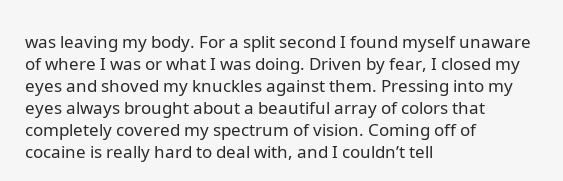was leaving my body. For a split second I found myself unaware of where I was or what I was doing. Driven by fear, I closed my eyes and shoved my knuckles against them. Pressing into my eyes always brought about a beautiful array of colors that completely covered my spectrum of vision. Coming off of cocaine is really hard to deal with, and I couldn’t tell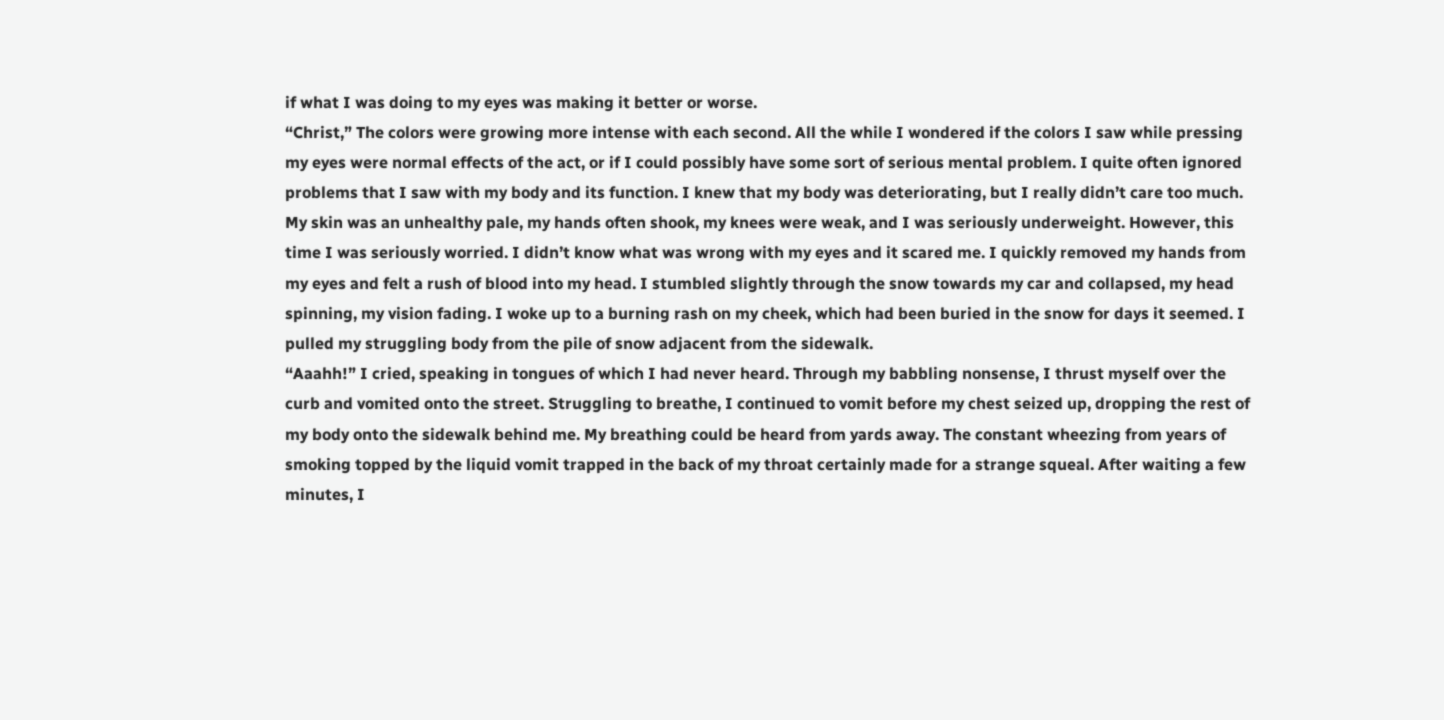if what I was doing to my eyes was making it better or worse.
“Christ,” The colors were growing more intense with each second. All the while I wondered if the colors I saw while pressing my eyes were normal effects of the act, or if I could possibly have some sort of serious mental problem. I quite often ignored problems that I saw with my body and its function. I knew that my body was deteriorating, but I really didn’t care too much. My skin was an unhealthy pale, my hands often shook, my knees were weak, and I was seriously underweight. However, this time I was seriously worried. I didn’t know what was wrong with my eyes and it scared me. I quickly removed my hands from my eyes and felt a rush of blood into my head. I stumbled slightly through the snow towards my car and collapsed, my head spinning, my vision fading. I woke up to a burning rash on my cheek, which had been buried in the snow for days it seemed. I pulled my struggling body from the pile of snow adjacent from the sidewalk.
“Aaahh!” I cried, speaking in tongues of which I had never heard. Through my babbling nonsense, I thrust myself over the curb and vomited onto the street. Struggling to breathe, I continued to vomit before my chest seized up, dropping the rest of my body onto the sidewalk behind me. My breathing could be heard from yards away. The constant wheezing from years of smoking topped by the liquid vomit trapped in the back of my throat certainly made for a strange squeal. After waiting a few minutes, I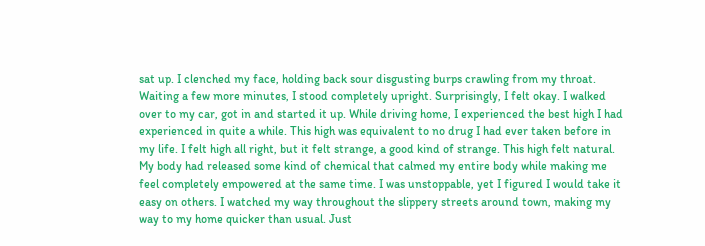sat up. I clenched my face, holding back sour disgusting burps crawling from my throat. Waiting a few more minutes, I stood completely upright. Surprisingly, I felt okay. I walked over to my car, got in and started it up. While driving home, I experienced the best high I had experienced in quite a while. This high was equivalent to no drug I had ever taken before in my life. I felt high all right, but it felt strange, a good kind of strange. This high felt natural. My body had released some kind of chemical that calmed my entire body while making me feel completely empowered at the same time. I was unstoppable, yet I figured I would take it easy on others. I watched my way throughout the slippery streets around town, making my way to my home quicker than usual. Just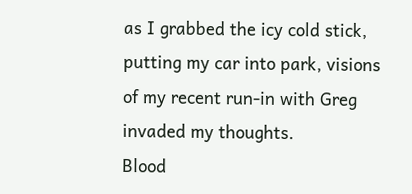as I grabbed the icy cold stick, putting my car into park, visions of my recent run-in with Greg invaded my thoughts.
Blood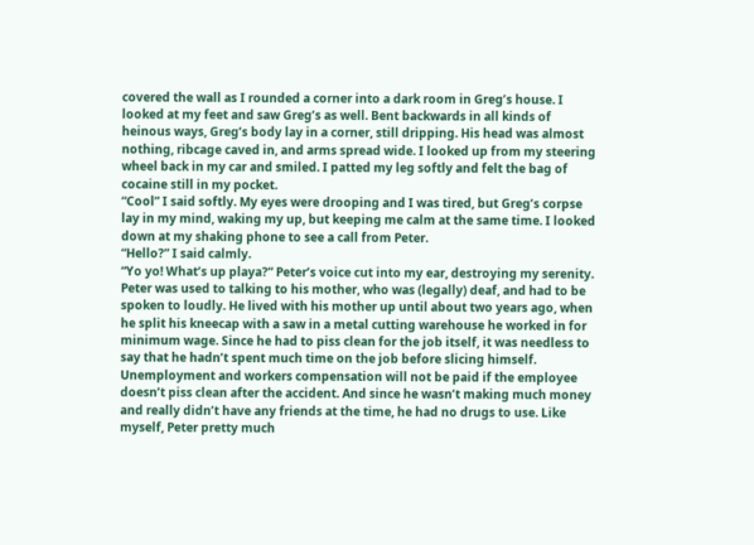covered the wall as I rounded a corner into a dark room in Greg’s house. I looked at my feet and saw Greg’s as well. Bent backwards in all kinds of heinous ways, Greg’s body lay in a corner, still dripping. His head was almost nothing, ribcage caved in, and arms spread wide. I looked up from my steering wheel back in my car and smiled. I patted my leg softly and felt the bag of cocaine still in my pocket.
“Cool” I said softly. My eyes were drooping and I was tired, but Greg’s corpse lay in my mind, waking my up, but keeping me calm at the same time. I looked down at my shaking phone to see a call from Peter.
“Hello?” I said calmly.
“Yo yo! What’s up playa?” Peter’s voice cut into my ear, destroying my serenity. Peter was used to talking to his mother, who was (legally) deaf, and had to be spoken to loudly. He lived with his mother up until about two years ago, when he split his kneecap with a saw in a metal cutting warehouse he worked in for minimum wage. Since he had to piss clean for the job itself, it was needless to say that he hadn’t spent much time on the job before slicing himself. Unemployment and workers compensation will not be paid if the employee doesn’t piss clean after the accident. And since he wasn’t making much money and really didn’t have any friends at the time, he had no drugs to use. Like myself, Peter pretty much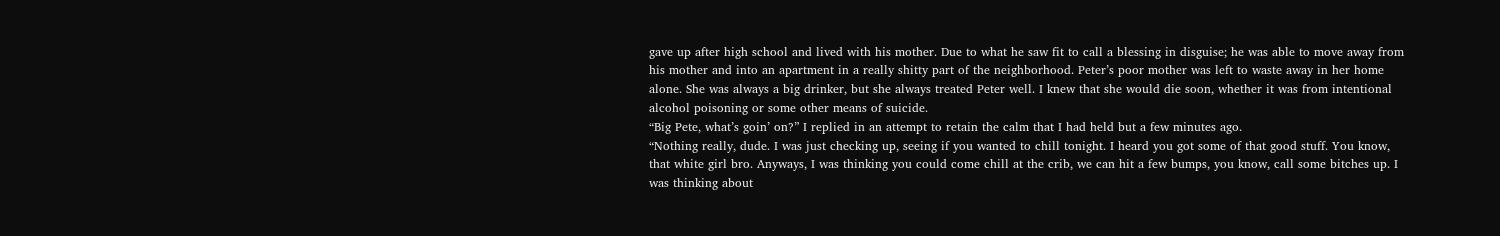gave up after high school and lived with his mother. Due to what he saw fit to call a blessing in disguise; he was able to move away from his mother and into an apartment in a really shitty part of the neighborhood. Peter’s poor mother was left to waste away in her home alone. She was always a big drinker, but she always treated Peter well. I knew that she would die soon, whether it was from intentional alcohol poisoning or some other means of suicide.
“Big Pete, what’s goin’ on?” I replied in an attempt to retain the calm that I had held but a few minutes ago.
“Nothing really, dude. I was just checking up, seeing if you wanted to chill tonight. I heard you got some of that good stuff. You know, that white girl bro. Anyways, I was thinking you could come chill at the crib, we can hit a few bumps, you know, call some bitches up. I was thinking about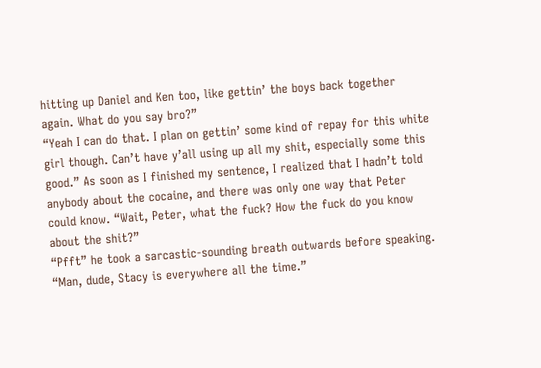hitting up Daniel and Ken too, like gettin’ the boys back together again. What do you say bro?”
“Yeah I can do that. I plan on gettin’ some kind of repay for this white girl though. Can’t have y’all using up all my shit, especially some this good.” As soon as I finished my sentence, I realized that I hadn’t told anybody about the cocaine, and there was only one way that Peter could know. “Wait, Peter, what the fuck? How the fuck do you know about the shit?”
“Pfft” he took a sarcastic-sounding breath outwards before speaking. “Man, dude, Stacy is everywhere all the time.”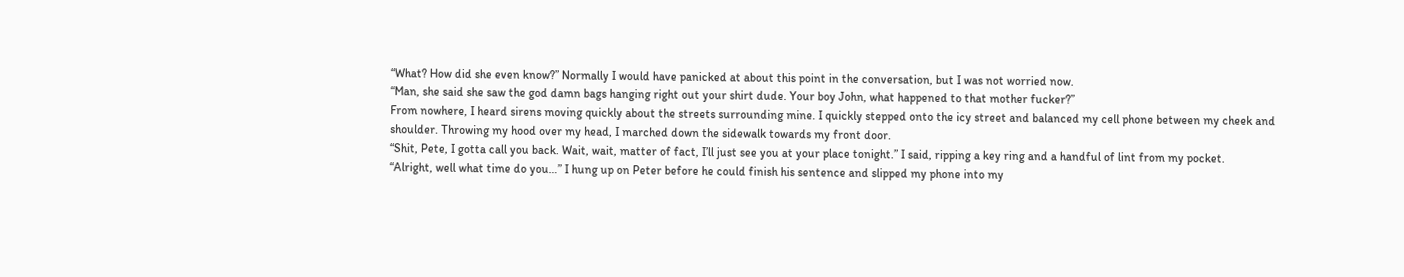“What? How did she even know?” Normally I would have panicked at about this point in the conversation, but I was not worried now.
“Man, she said she saw the god damn bags hanging right out your shirt dude. Your boy John, what happened to that mother fucker?”
From nowhere, I heard sirens moving quickly about the streets surrounding mine. I quickly stepped onto the icy street and balanced my cell phone between my cheek and shoulder. Throwing my hood over my head, I marched down the sidewalk towards my front door.
“Shit, Pete, I gotta call you back. Wait, wait, matter of fact, I’ll just see you at your place tonight.” I said, ripping a key ring and a handful of lint from my pocket.
“Alright, well what time do you…” I hung up on Peter before he could finish his sentence and slipped my phone into my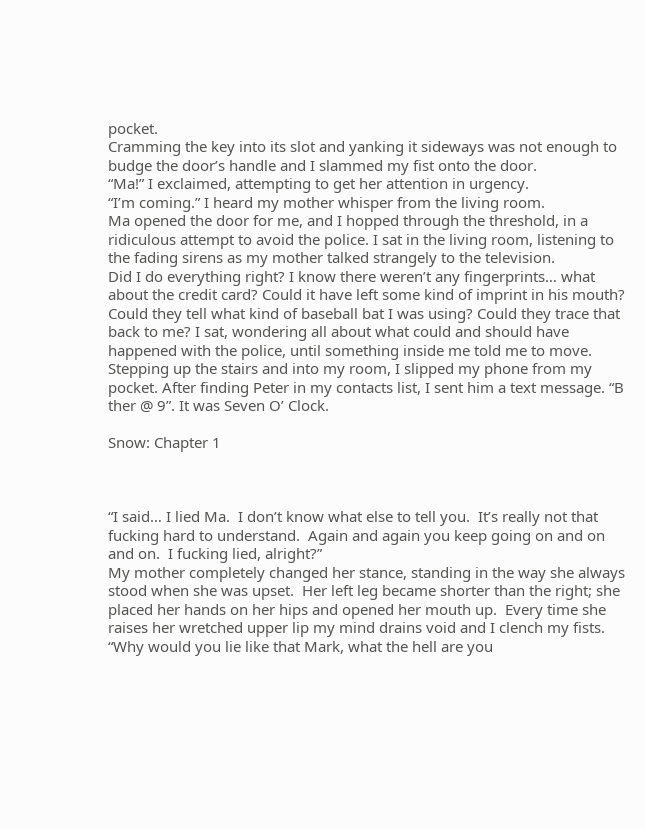pocket.
Cramming the key into its slot and yanking it sideways was not enough to budge the door’s handle and I slammed my fist onto the door.
“Ma!” I exclaimed, attempting to get her attention in urgency.
“I’m coming.” I heard my mother whisper from the living room.
Ma opened the door for me, and I hopped through the threshold, in a ridiculous attempt to avoid the police. I sat in the living room, listening to the fading sirens as my mother talked strangely to the television.
Did I do everything right? I know there weren’t any fingerprints… what about the credit card? Could it have left some kind of imprint in his mouth? Could they tell what kind of baseball bat I was using? Could they trace that back to me? I sat, wondering all about what could and should have happened with the police, until something inside me told me to move. Stepping up the stairs and into my room, I slipped my phone from my pocket. After finding Peter in my contacts list, I sent him a text message. “B ther @ 9”. It was Seven O’ Clock.

Snow: Chapter 1



“I said… I lied Ma.  I don’t know what else to tell you.  It’s really not that fucking hard to understand.  Again and again you keep going on and on and on.  I fucking lied, alright?”
My mother completely changed her stance, standing in the way she always stood when she was upset.  Her left leg became shorter than the right; she placed her hands on her hips and opened her mouth up.  Every time she raises her wretched upper lip my mind drains void and I clench my fists.
“Why would you lie like that Mark, what the hell are you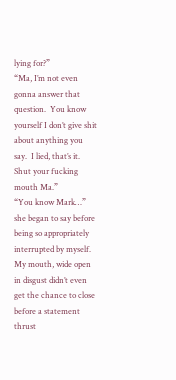lying for?”
“Ma, I’m not even gonna answer that question.  You know yourself I don’t give shit about anything you say.  I lied, that’s it.  Shut your fucking mouth Ma.”
“You know Mark…” she began to say before being so appropriately interrupted by myself.  My mouth, wide open in disgust didn’t even get the chance to close before a statement thrust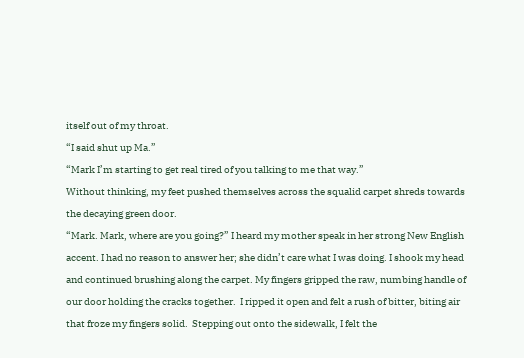itself out of my throat.
“I said shut up Ma.”
“Mark I’m starting to get real tired of you talking to me that way.”
Without thinking, my feet pushed themselves across the squalid carpet shreds towards the decaying green door.
“Mark. Mark, where are you going?” I heard my mother speak in her strong New English accent. I had no reason to answer her; she didn’t care what I was doing. I shook my head and continued brushing along the carpet. My fingers gripped the raw, numbing handle of our door holding the cracks together.  I ripped it open and felt a rush of bitter, biting air that froze my fingers solid.  Stepping out onto the sidewalk, I felt the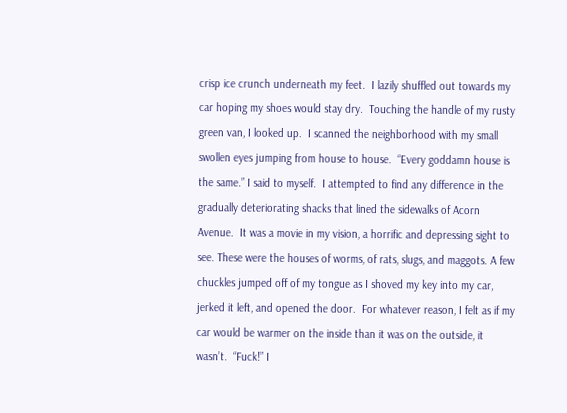crisp ice crunch underneath my feet.  I lazily shuffled out towards my car hoping my shoes would stay dry.  Touching the handle of my rusty green van, I looked up.  I scanned the neighborhood with my small swollen eyes jumping from house to house.  “Every goddamn house is the same.” I said to myself.  I attempted to find any difference in the gradually deteriorating shacks that lined the sidewalks of Acorn Avenue.  It was a movie in my vision, a horrific and depressing sight to see. These were the houses of worms, of rats, slugs, and maggots. A few chuckles jumped off of my tongue as I shoved my key into my car, jerked it left, and opened the door.  For whatever reason, I felt as if my car would be warmer on the inside than it was on the outside, it wasn’t.  “Fuck!” I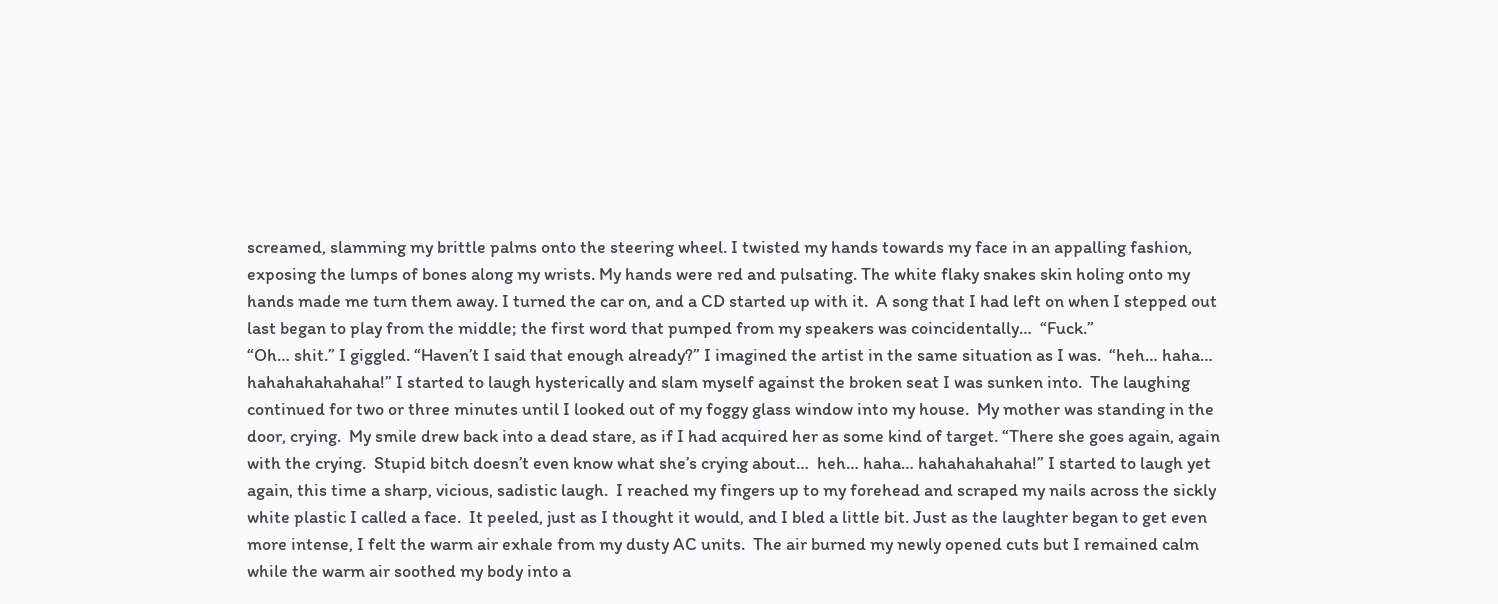screamed, slamming my brittle palms onto the steering wheel. I twisted my hands towards my face in an appalling fashion, exposing the lumps of bones along my wrists. My hands were red and pulsating. The white flaky snakes skin holing onto my hands made me turn them away. I turned the car on, and a CD started up with it.  A song that I had left on when I stepped out last began to play from the middle; the first word that pumped from my speakers was coincidentally…  “Fuck.”
“Oh… shit.” I giggled. “Haven’t I said that enough already?” I imagined the artist in the same situation as I was.  “heh… haha… hahahahahahaha!” I started to laugh hysterically and slam myself against the broken seat I was sunken into.  The laughing continued for two or three minutes until I looked out of my foggy glass window into my house.  My mother was standing in the door, crying.  My smile drew back into a dead stare, as if I had acquired her as some kind of target. “There she goes again, again with the crying.  Stupid bitch doesn’t even know what she’s crying about…  heh… haha… hahahahahaha!” I started to laugh yet again, this time a sharp, vicious, sadistic laugh.  I reached my fingers up to my forehead and scraped my nails across the sickly white plastic I called a face.  It peeled, just as I thought it would, and I bled a little bit. Just as the laughter began to get even more intense, I felt the warm air exhale from my dusty AC units.  The air burned my newly opened cuts but I remained calm while the warm air soothed my body into a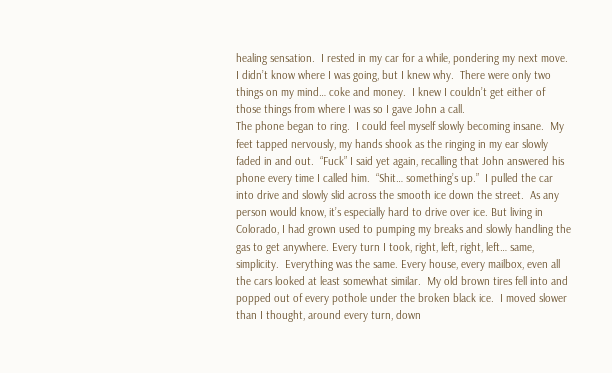healing sensation.  I rested in my car for a while, pondering my next move.  I didn’t know where I was going, but I knew why.  There were only two things on my mind… coke and money.  I knew I couldn’t get either of those things from where I was so I gave John a call.
The phone began to ring.  I could feel myself slowly becoming insane.  My feet tapped nervously, my hands shook as the ringing in my ear slowly faded in and out.  “Fuck” I said yet again, recalling that John answered his phone every time I called him.  “Shit… something’s up.”  I pulled the car into drive and slowly slid across the smooth ice down the street.  As any person would know, it’s especially hard to drive over ice. But living in Colorado, I had grown used to pumping my breaks and slowly handling the gas to get anywhere. Every turn I took, right, left, right, left… same, simplicity.  Everything was the same. Every house, every mailbox, even all the cars looked at least somewhat similar.  My old brown tires fell into and popped out of every pothole under the broken black ice.  I moved slower than I thought, around every turn, down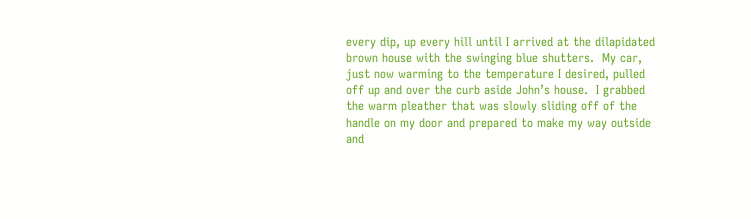every dip, up every hill until I arrived at the dilapidated brown house with the swinging blue shutters.  My car, just now warming to the temperature I desired, pulled off up and over the curb aside John’s house.  I grabbed the warm pleather that was slowly sliding off of the handle on my door and prepared to make my way outside and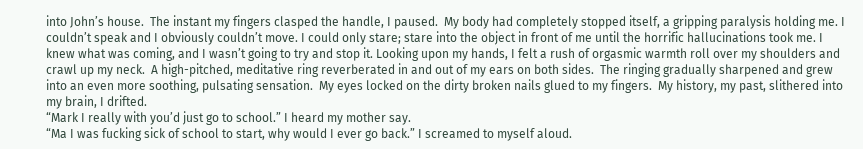into John’s house.  The instant my fingers clasped the handle, I paused.  My body had completely stopped itself, a gripping paralysis holding me. I couldn’t speak and I obviously couldn’t move. I could only stare; stare into the object in front of me until the horrific hallucinations took me. I knew what was coming, and I wasn’t going to try and stop it. Looking upon my hands, I felt a rush of orgasmic warmth roll over my shoulders and crawl up my neck.  A high-pitched, meditative ring reverberated in and out of my ears on both sides.  The ringing gradually sharpened and grew into an even more soothing, pulsating sensation.  My eyes locked on the dirty broken nails glued to my fingers.  My history, my past, slithered into my brain, I drifted.
“Mark I really with you’d just go to school.” I heard my mother say.
“Ma I was fucking sick of school to start, why would I ever go back.” I screamed to myself aloud.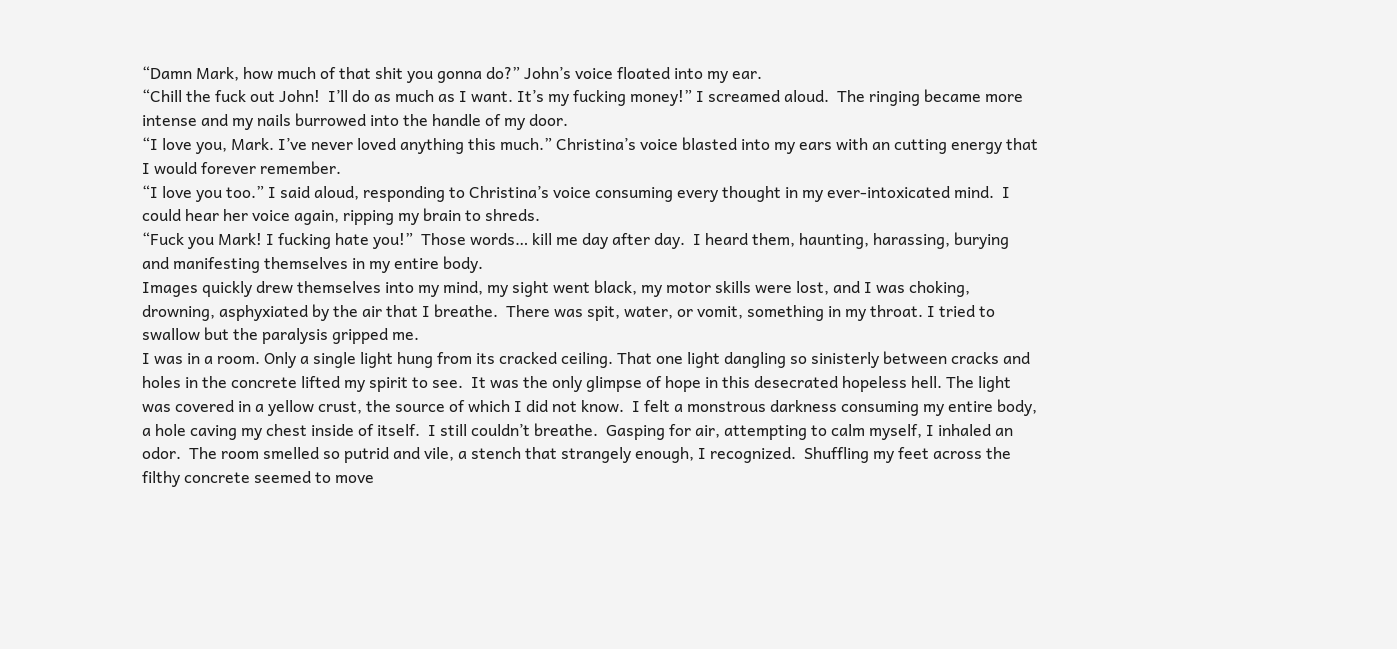“Damn Mark, how much of that shit you gonna do?” John’s voice floated into my ear.
“Chill the fuck out John!  I’ll do as much as I want. It’s my fucking money!” I screamed aloud.  The ringing became more intense and my nails burrowed into the handle of my door.
“I love you, Mark. I’ve never loved anything this much.” Christina’s voice blasted into my ears with an cutting energy that I would forever remember.
“I love you too.” I said aloud, responding to Christina’s voice consuming every thought in my ever-intoxicated mind.  I could hear her voice again, ripping my brain to shreds.
“Fuck you Mark! I fucking hate you!”  Those words… kill me day after day.  I heard them, haunting, harassing, burying and manifesting themselves in my entire body.
Images quickly drew themselves into my mind, my sight went black, my motor skills were lost, and I was choking, drowning, asphyxiated by the air that I breathe.  There was spit, water, or vomit, something in my throat. I tried to swallow but the paralysis gripped me.
I was in a room. Only a single light hung from its cracked ceiling. That one light dangling so sinisterly between cracks and holes in the concrete lifted my spirit to see.  It was the only glimpse of hope in this desecrated hopeless hell. The light was covered in a yellow crust, the source of which I did not know.  I felt a monstrous darkness consuming my entire body, a hole caving my chest inside of itself.  I still couldn’t breathe.  Gasping for air, attempting to calm myself, I inhaled an odor.  The room smelled so putrid and vile, a stench that strangely enough, I recognized.  Shuffling my feet across the filthy concrete seemed to move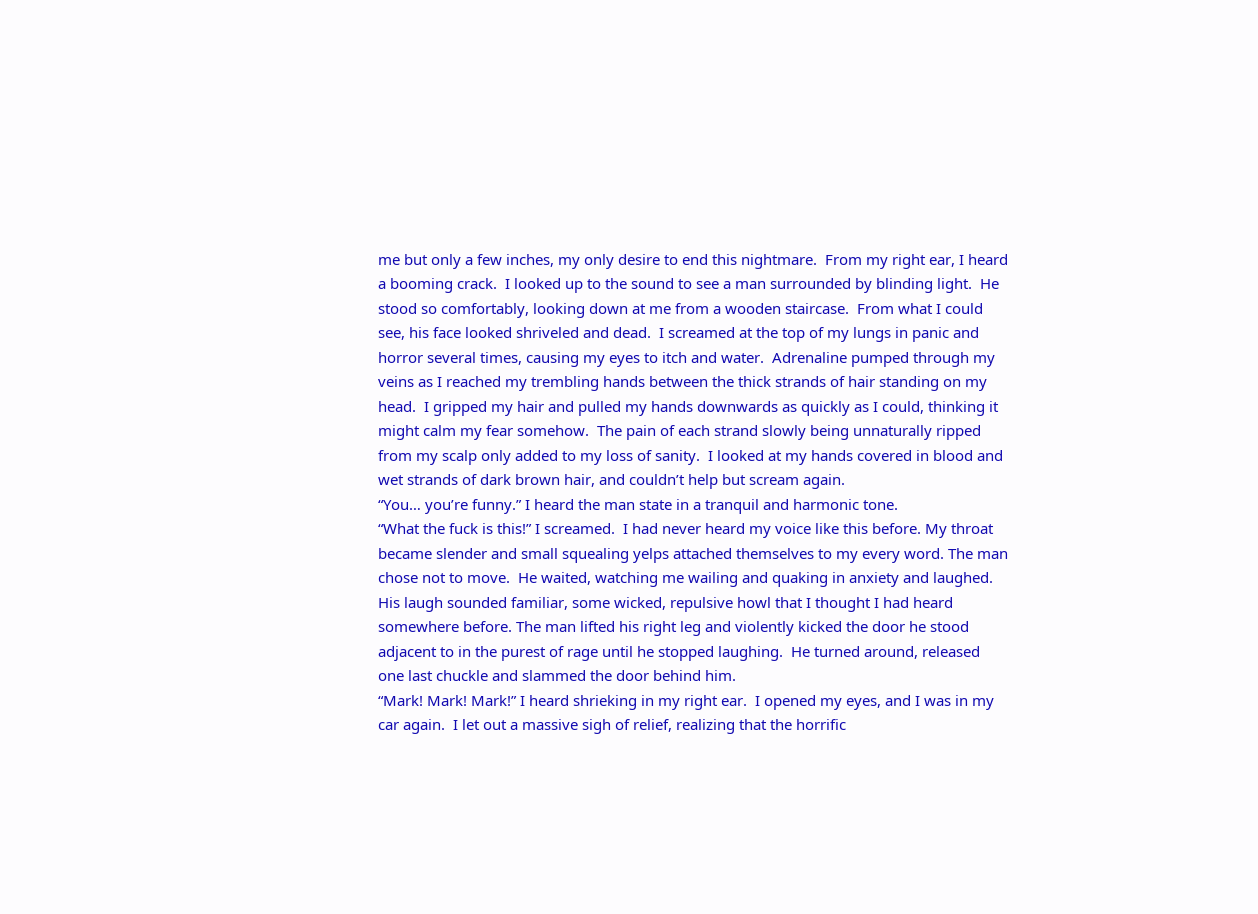me but only a few inches, my only desire to end this nightmare.  From my right ear, I heard a booming crack.  I looked up to the sound to see a man surrounded by blinding light.  He stood so comfortably, looking down at me from a wooden staircase.  From what I could see, his face looked shriveled and dead.  I screamed at the top of my lungs in panic and horror several times, causing my eyes to itch and water.  Adrenaline pumped through my veins as I reached my trembling hands between the thick strands of hair standing on my head.  I gripped my hair and pulled my hands downwards as quickly as I could, thinking it might calm my fear somehow.  The pain of each strand slowly being unnaturally ripped from my scalp only added to my loss of sanity.  I looked at my hands covered in blood and wet strands of dark brown hair, and couldn’t help but scream again.
“You… you’re funny.” I heard the man state in a tranquil and harmonic tone.
“What the fuck is this!” I screamed.  I had never heard my voice like this before. My throat became slender and small squealing yelps attached themselves to my every word. The man chose not to move.  He waited, watching me wailing and quaking in anxiety and laughed.  His laugh sounded familiar, some wicked, repulsive howl that I thought I had heard somewhere before. The man lifted his right leg and violently kicked the door he stood adjacent to in the purest of rage until he stopped laughing.  He turned around, released one last chuckle and slammed the door behind him.
“Mark! Mark! Mark!” I heard shrieking in my right ear.  I opened my eyes, and I was in my car again.  I let out a massive sigh of relief, realizing that the horrific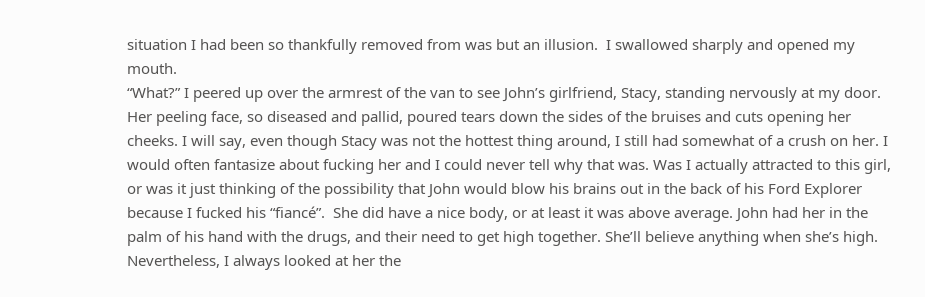situation I had been so thankfully removed from was but an illusion.  I swallowed sharply and opened my mouth.
“What?” I peered up over the armrest of the van to see John’s girlfriend, Stacy, standing nervously at my door.  Her peeling face, so diseased and pallid, poured tears down the sides of the bruises and cuts opening her cheeks. I will say, even though Stacy was not the hottest thing around, I still had somewhat of a crush on her. I would often fantasize about fucking her and I could never tell why that was. Was I actually attracted to this girl, or was it just thinking of the possibility that John would blow his brains out in the back of his Ford Explorer because I fucked his “fiancé”.  She did have a nice body, or at least it was above average. John had her in the palm of his hand with the drugs, and their need to get high together. She’ll believe anything when she’s high. Nevertheless, I always looked at her the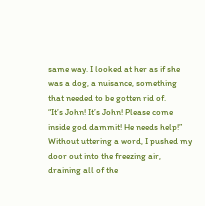same way. I looked at her as if she was a dog, a nuisance, something that needed to be gotten rid of.
“It’s John! It’s John! Please come inside god dammit! He needs help!”  Without uttering a word, I pushed my door out into the freezing air, draining all of the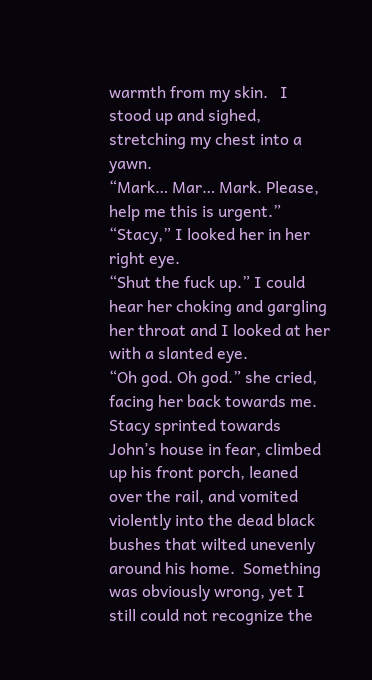warmth from my skin.   I stood up and sighed, stretching my chest into a yawn.
“Mark… Mar… Mark. Please, help me this is urgent.”
“Stacy,” I looked her in her right eye.
“Shut the fuck up.” I could hear her choking and gargling her throat and I looked at her with a slanted eye.
“Oh god. Oh god.” she cried, facing her back towards me. Stacy sprinted towards John’s house in fear, climbed up his front porch, leaned over the rail, and vomited violently into the dead black bushes that wilted unevenly around his home.  Something was obviously wrong, yet I still could not recognize the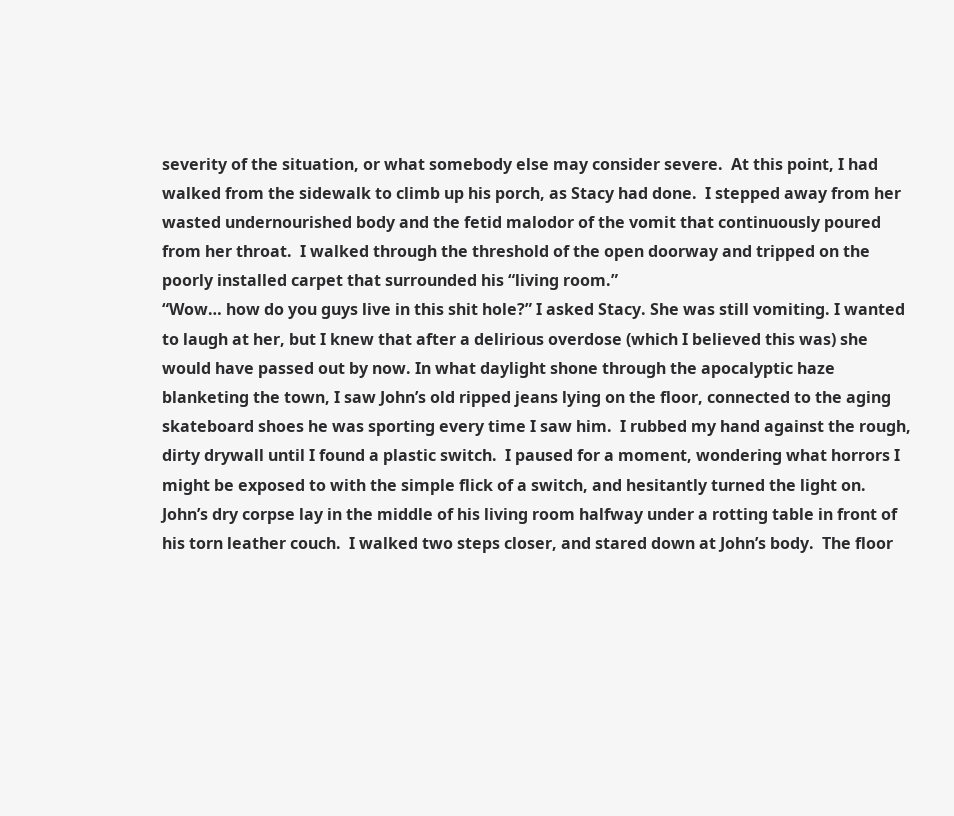severity of the situation, or what somebody else may consider severe.  At this point, I had walked from the sidewalk to climb up his porch, as Stacy had done.  I stepped away from her wasted undernourished body and the fetid malodor of the vomit that continuously poured from her throat.  I walked through the threshold of the open doorway and tripped on the poorly installed carpet that surrounded his “living room.”
“Wow… how do you guys live in this shit hole?” I asked Stacy. She was still vomiting. I wanted to laugh at her, but I knew that after a delirious overdose (which I believed this was) she would have passed out by now. In what daylight shone through the apocalyptic haze blanketing the town, I saw John’s old ripped jeans lying on the floor, connected to the aging skateboard shoes he was sporting every time I saw him.  I rubbed my hand against the rough, dirty drywall until I found a plastic switch.  I paused for a moment, wondering what horrors I might be exposed to with the simple flick of a switch, and hesitantly turned the light on.  John’s dry corpse lay in the middle of his living room halfway under a rotting table in front of his torn leather couch.  I walked two steps closer, and stared down at John’s body.  The floor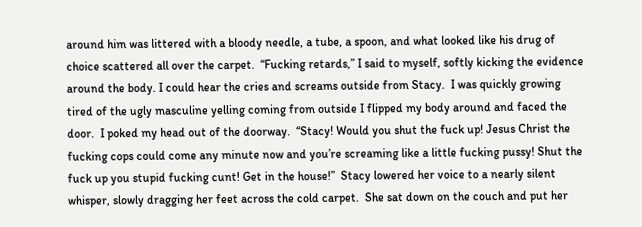around him was littered with a bloody needle, a tube, a spoon, and what looked like his drug of choice scattered all over the carpet.  “Fucking retards,” I said to myself, softly kicking the evidence around the body. I could hear the cries and screams outside from Stacy.  I was quickly growing tired of the ugly masculine yelling coming from outside I flipped my body around and faced the door.  I poked my head out of the doorway.  “Stacy! Would you shut the fuck up! Jesus Christ the fucking cops could come any minute now and you’re screaming like a little fucking pussy! Shut the fuck up you stupid fucking cunt! Get in the house!”  Stacy lowered her voice to a nearly silent whisper, slowly dragging her feet across the cold carpet.  She sat down on the couch and put her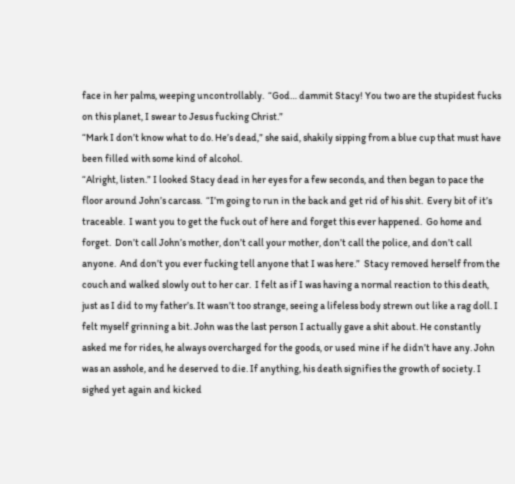face in her palms, weeping uncontrollably.  “God… dammit Stacy! You two are the stupidest fucks on this planet, I swear to Jesus fucking Christ.”
“Mark I don’t know what to do. He’s dead,” she said, shakily sipping from a blue cup that must have been filled with some kind of alcohol.
“Alright, listen.” I looked Stacy dead in her eyes for a few seconds, and then began to pace the floor around John’s carcass.  “I’m going to run in the back and get rid of his shit.  Every bit of it’s traceable.  I want you to get the fuck out of here and forget this ever happened.  Go home and forget.  Don’t call John’s mother, don’t call your mother, don’t call the police, and don’t call anyone.  And don’t you ever fucking tell anyone that I was here.”  Stacy removed herself from the couch and walked slowly out to her car.  I felt as if I was having a normal reaction to this death, just as I did to my father’s. It wasn’t too strange, seeing a lifeless body strewn out like a rag doll. I felt myself grinning a bit. John was the last person I actually gave a shit about. He constantly asked me for rides, he always overcharged for the goods, or used mine if he didn’t have any. John was an asshole, and he deserved to die. If anything, his death signifies the growth of society. I sighed yet again and kicked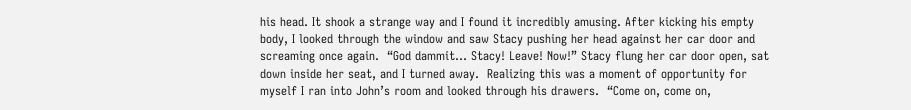his head. It shook a strange way and I found it incredibly amusing. After kicking his empty body, I looked through the window and saw Stacy pushing her head against her car door and screaming once again.  “God dammit… Stacy! Leave! Now!” Stacy flung her car door open, sat down inside her seat, and I turned away.  Realizing this was a moment of opportunity for myself I ran into John’s room and looked through his drawers.  “Come on, come on,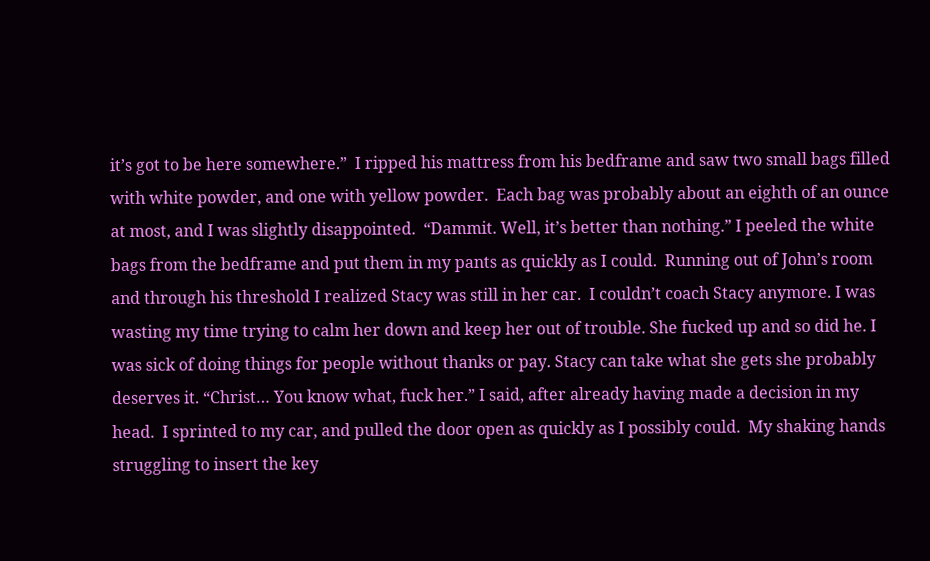it’s got to be here somewhere.”  I ripped his mattress from his bedframe and saw two small bags filled with white powder, and one with yellow powder.  Each bag was probably about an eighth of an ounce at most, and I was slightly disappointed.  “Dammit. Well, it’s better than nothing.” I peeled the white bags from the bedframe and put them in my pants as quickly as I could.  Running out of John’s room and through his threshold I realized Stacy was still in her car.  I couldn’t coach Stacy anymore. I was wasting my time trying to calm her down and keep her out of trouble. She fucked up and so did he. I was sick of doing things for people without thanks or pay. Stacy can take what she gets she probably deserves it. “Christ… You know what, fuck her.” I said, after already having made a decision in my head.  I sprinted to my car, and pulled the door open as quickly as I possibly could.  My shaking hands struggling to insert the key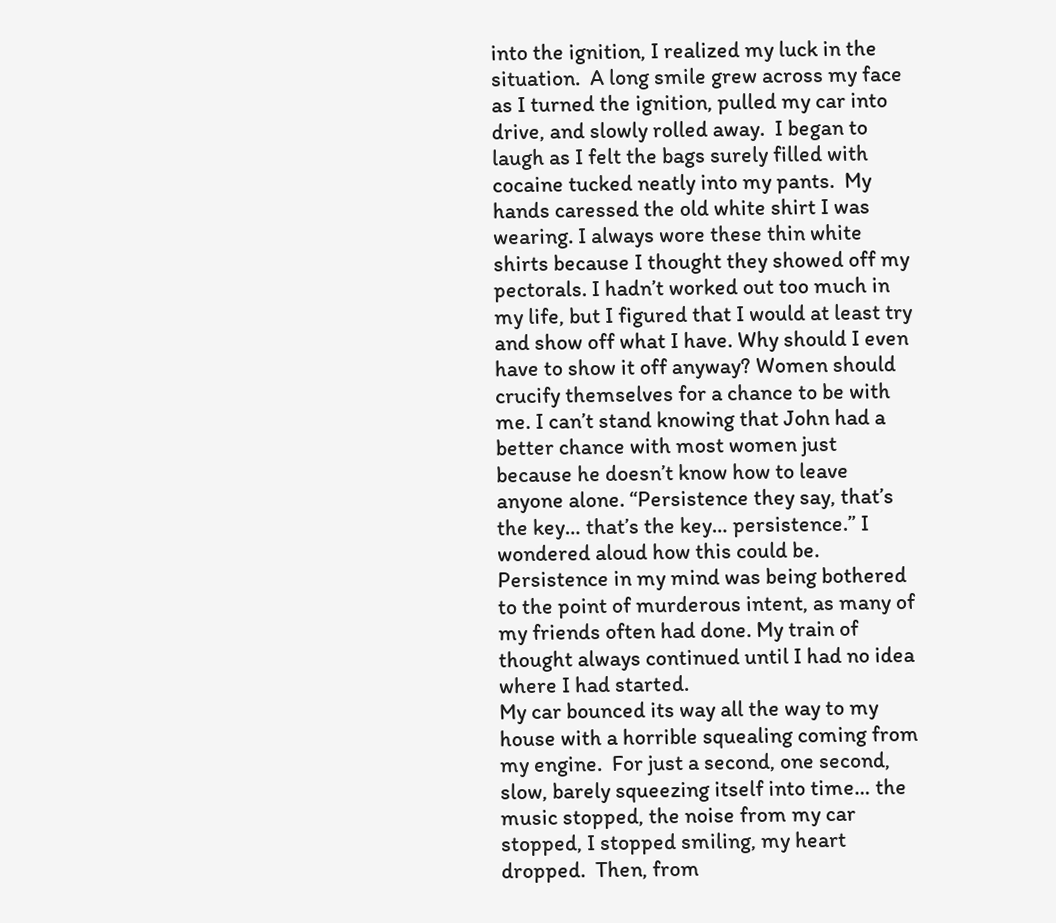into the ignition, I realized my luck in the situation.  A long smile grew across my face as I turned the ignition, pulled my car into drive, and slowly rolled away.  I began to laugh as I felt the bags surely filled with cocaine tucked neatly into my pants.  My hands caressed the old white shirt I was wearing. I always wore these thin white shirts because I thought they showed off my pectorals. I hadn’t worked out too much in my life, but I figured that I would at least try and show off what I have. Why should I even have to show it off anyway? Women should crucify themselves for a chance to be with me. I can’t stand knowing that John had a better chance with most women just because he doesn’t know how to leave anyone alone. “Persistence they say, that’s the key… that’s the key… persistence.” I wondered aloud how this could be. Persistence in my mind was being bothered to the point of murderous intent, as many of my friends often had done. My train of thought always continued until I had no idea where I had started.
My car bounced its way all the way to my house with a horrible squealing coming from my engine.  For just a second, one second, slow, barely squeezing itself into time… the music stopped, the noise from my car stopped, I stopped smiling, my heart dropped.  Then, from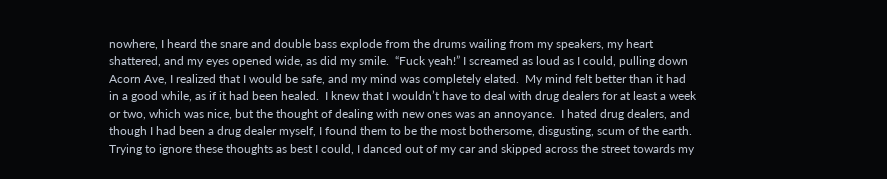nowhere, I heard the snare and double bass explode from the drums wailing from my speakers, my heart shattered, and my eyes opened wide, as did my smile.  “Fuck yeah!” I screamed as loud as I could, pulling down Acorn Ave, I realized that I would be safe, and my mind was completely elated.  My mind felt better than it had in a good while, as if it had been healed.  I knew that I wouldn’t have to deal with drug dealers for at least a week or two, which was nice, but the thought of dealing with new ones was an annoyance.  I hated drug dealers, and though I had been a drug dealer myself, I found them to be the most bothersome, disgusting, scum of the earth.
Trying to ignore these thoughts as best I could, I danced out of my car and skipped across the street towards my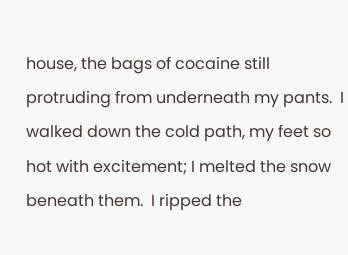house, the bags of cocaine still protruding from underneath my pants.  I walked down the cold path, my feet so hot with excitement; I melted the snow beneath them.  I ripped the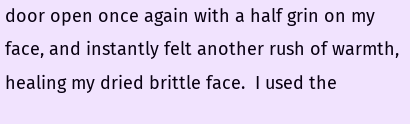door open once again with a half grin on my face, and instantly felt another rush of warmth, healing my dried brittle face.  I used the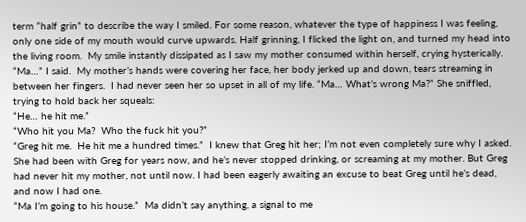term “half grin” to describe the way I smiled. For some reason, whatever the type of happiness I was feeling, only one side of my mouth would curve upwards. Half grinning, I flicked the light on, and turned my head into the living room.  My smile instantly dissipated as I saw my mother consumed within herself, crying hysterically.
“Ma…” I said.  My mother’s hands were covering her face, her body jerked up and down, tears streaming in between her fingers.  I had never seen her so upset in all of my life. “Ma… What’s wrong Ma?” She sniffled, trying to hold back her squeals:
“He… he hit me.”
“Who hit you Ma?  Who the fuck hit you?”
“Greg hit me.  He hit me a hundred times.”  I knew that Greg hit her; I’m not even completely sure why I asked. She had been with Greg for years now, and he’s never stopped drinking, or screaming at my mother. But Greg had never hit my mother, not until now. I had been eagerly awaiting an excuse to beat Greg until he’s dead, and now I had one.
“Ma I’m going to his house.”  Ma didn’t say anything, a signal to me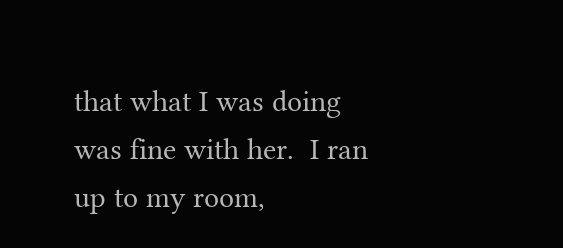that what I was doing was fine with her.  I ran up to my room,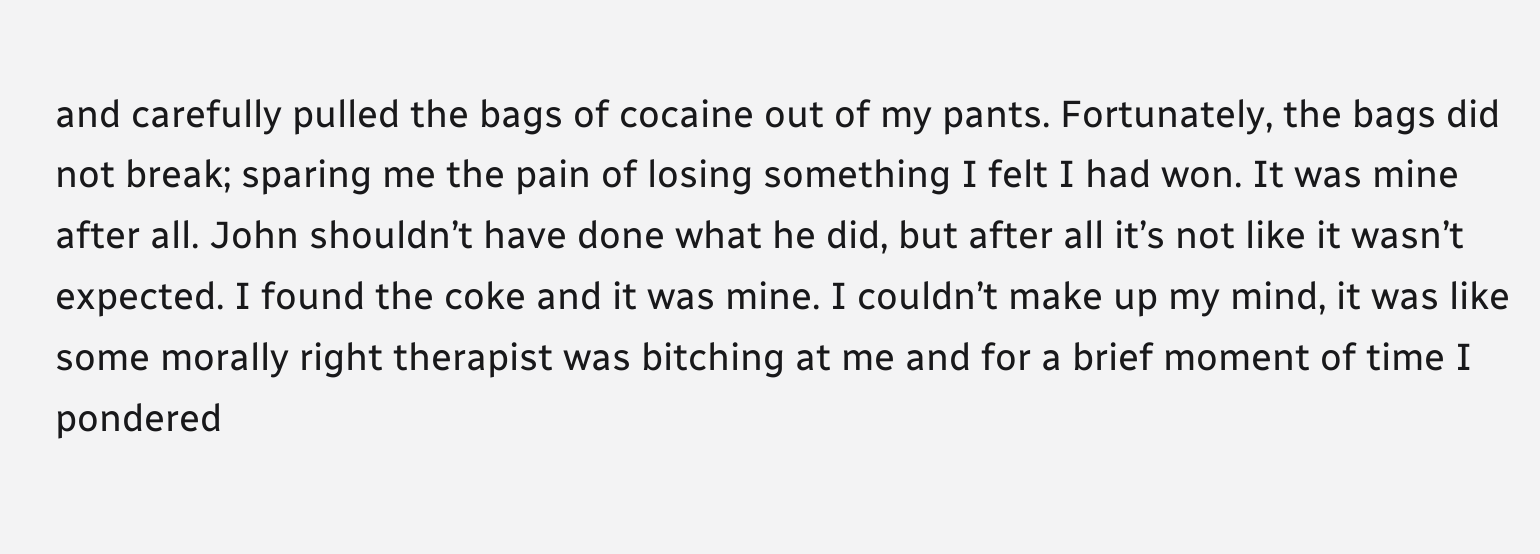and carefully pulled the bags of cocaine out of my pants. Fortunately, the bags did not break; sparing me the pain of losing something I felt I had won. It was mine after all. John shouldn’t have done what he did, but after all it’s not like it wasn’t expected. I found the coke and it was mine. I couldn’t make up my mind, it was like some morally right therapist was bitching at me and for a brief moment of time I pondered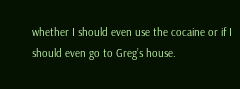whether I should even use the cocaine or if I should even go to Greg’s house.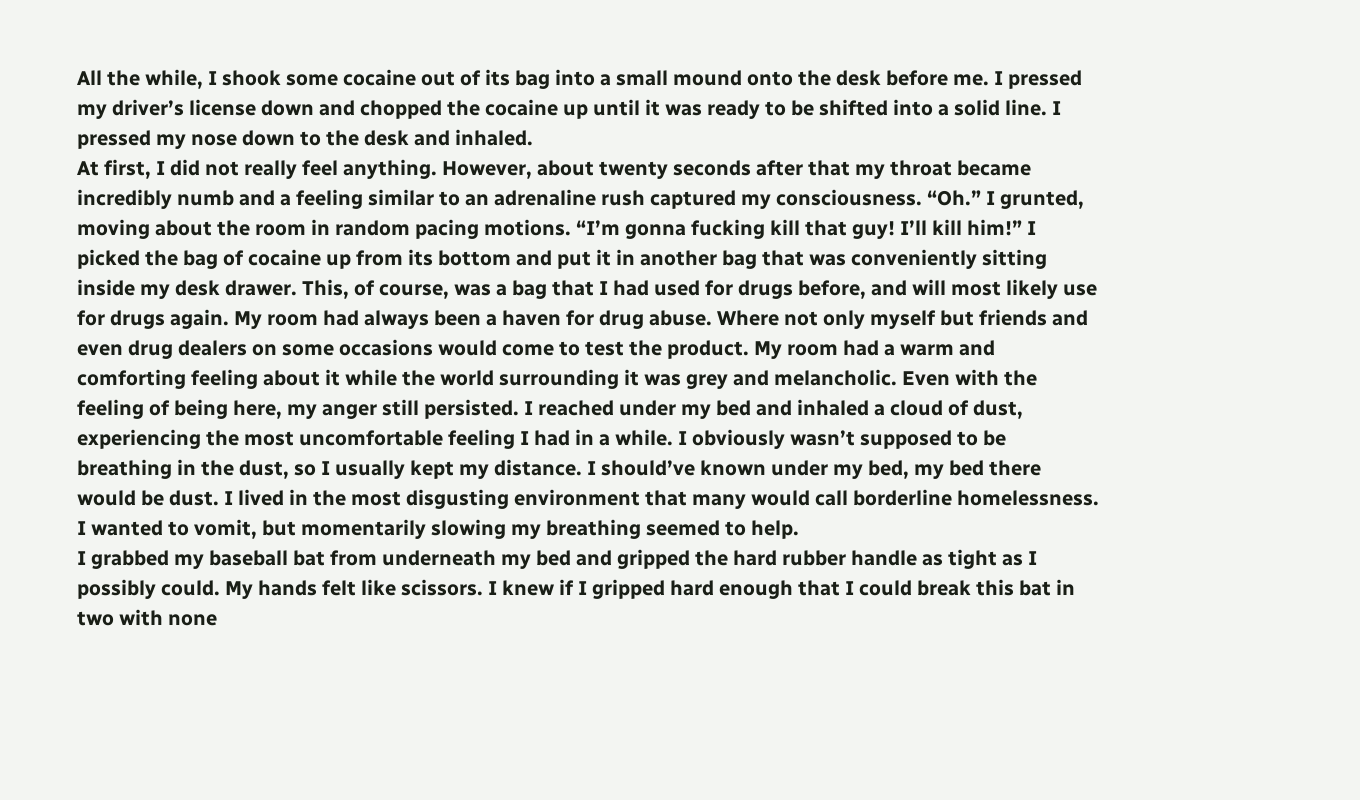All the while, I shook some cocaine out of its bag into a small mound onto the desk before me. I pressed my driver’s license down and chopped the cocaine up until it was ready to be shifted into a solid line. I pressed my nose down to the desk and inhaled.
At first, I did not really feel anything. However, about twenty seconds after that my throat became incredibly numb and a feeling similar to an adrenaline rush captured my consciousness. “Oh.” I grunted, moving about the room in random pacing motions. “I’m gonna fucking kill that guy! I’ll kill him!” I picked the bag of cocaine up from its bottom and put it in another bag that was conveniently sitting inside my desk drawer. This, of course, was a bag that I had used for drugs before, and will most likely use for drugs again. My room had always been a haven for drug abuse. Where not only myself but friends and even drug dealers on some occasions would come to test the product. My room had a warm and comforting feeling about it while the world surrounding it was grey and melancholic. Even with the feeling of being here, my anger still persisted. I reached under my bed and inhaled a cloud of dust, experiencing the most uncomfortable feeling I had in a while. I obviously wasn’t supposed to be breathing in the dust, so I usually kept my distance. I should’ve known under my bed, my bed there would be dust. I lived in the most disgusting environment that many would call borderline homelessness. I wanted to vomit, but momentarily slowing my breathing seemed to help.
I grabbed my baseball bat from underneath my bed and gripped the hard rubber handle as tight as I possibly could. My hands felt like scissors. I knew if I gripped hard enough that I could break this bat in two with none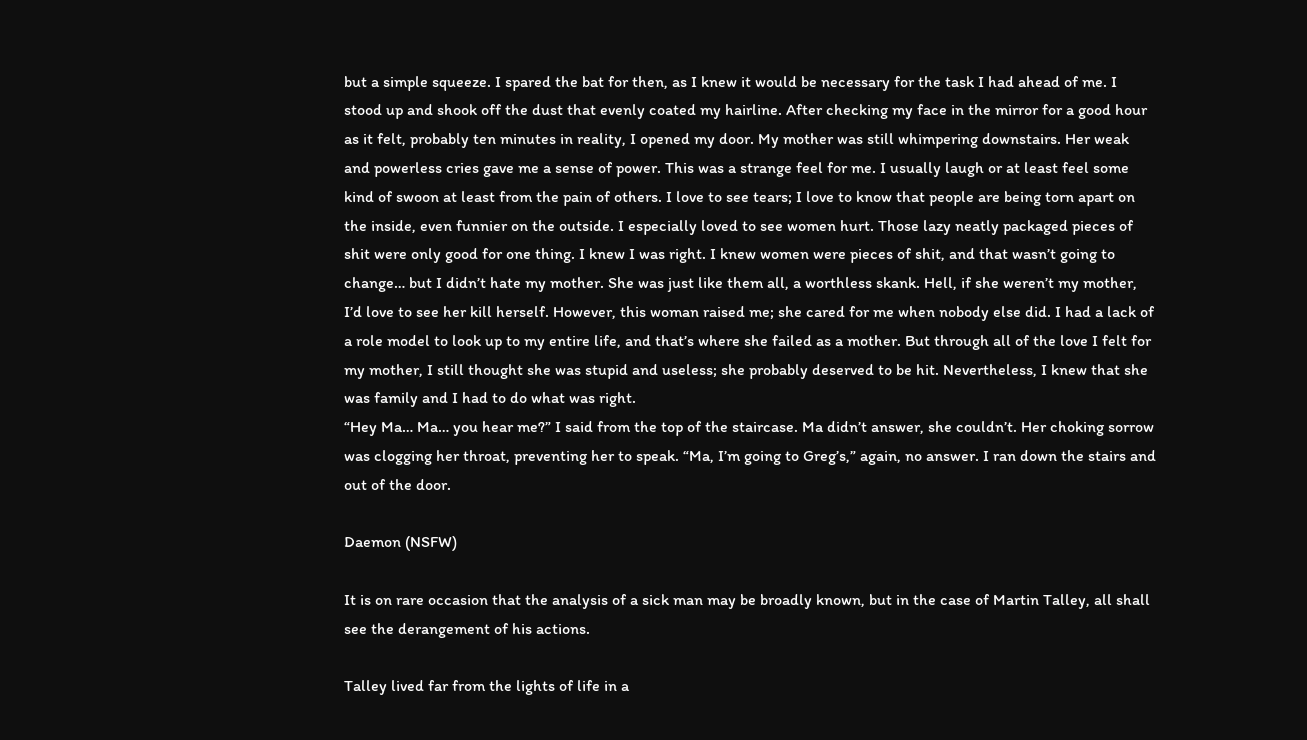but a simple squeeze. I spared the bat for then, as I knew it would be necessary for the task I had ahead of me. I stood up and shook off the dust that evenly coated my hairline. After checking my face in the mirror for a good hour as it felt, probably ten minutes in reality, I opened my door. My mother was still whimpering downstairs. Her weak and powerless cries gave me a sense of power. This was a strange feel for me. I usually laugh or at least feel some kind of swoon at least from the pain of others. I love to see tears; I love to know that people are being torn apart on the inside, even funnier on the outside. I especially loved to see women hurt. Those lazy neatly packaged pieces of shit were only good for one thing. I knew I was right. I knew women were pieces of shit, and that wasn’t going to change… but I didn’t hate my mother. She was just like them all, a worthless skank. Hell, if she weren’t my mother, I’d love to see her kill herself. However, this woman raised me; she cared for me when nobody else did. I had a lack of a role model to look up to my entire life, and that’s where she failed as a mother. But through all of the love I felt for my mother, I still thought she was stupid and useless; she probably deserved to be hit. Nevertheless, I knew that she was family and I had to do what was right.
“Hey Ma… Ma… you hear me?” I said from the top of the staircase. Ma didn’t answer, she couldn’t. Her choking sorrow was clogging her throat, preventing her to speak. “Ma, I’m going to Greg’s,” again, no answer. I ran down the stairs and out of the door.

Daemon (NSFW)

It is on rare occasion that the analysis of a sick man may be broadly known, but in the case of Martin Talley, all shall see the derangement of his actions.

Talley lived far from the lights of life in a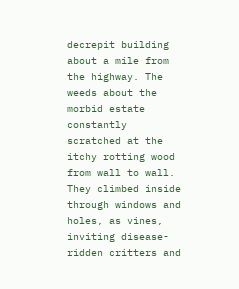decrepit building about a mile from the highway. The weeds about the morbid estate constantly scratched at the itchy rotting wood from wall to wall. They climbed inside through windows and holes, as vines, inviting disease-ridden critters and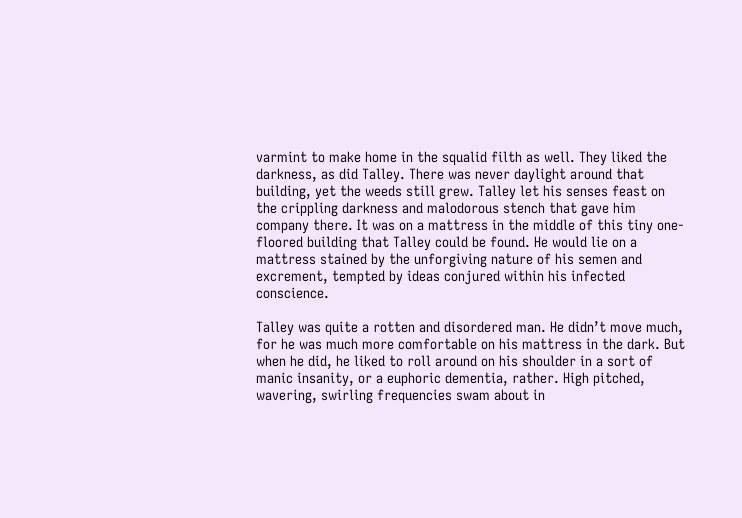varmint to make home in the squalid filth as well. They liked the darkness, as did Talley. There was never daylight around that building, yet the weeds still grew. Talley let his senses feast on the crippling darkness and malodorous stench that gave him company there. It was on a mattress in the middle of this tiny one-floored building that Talley could be found. He would lie on a mattress stained by the unforgiving nature of his semen and excrement, tempted by ideas conjured within his infected conscience.

Talley was quite a rotten and disordered man. He didn’t move much, for he was much more comfortable on his mattress in the dark. But when he did, he liked to roll around on his shoulder in a sort of manic insanity, or a euphoric dementia, rather. High pitched, wavering, swirling frequencies swam about in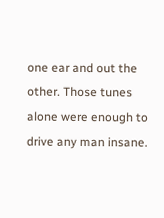one ear and out the other. Those tunes alone were enough to drive any man insane.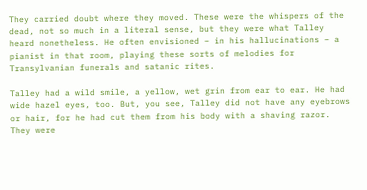They carried doubt where they moved. These were the whispers of the dead, not so much in a literal sense, but they were what Talley heard nonetheless. He often envisioned – in his hallucinations – a pianist in that room, playing these sorts of melodies for Transylvanian funerals and satanic rites.

Talley had a wild smile, a yellow, wet grin from ear to ear. He had wide hazel eyes, too. But, you see, Talley did not have any eyebrows or hair, for he had cut them from his body with a shaving razor. They were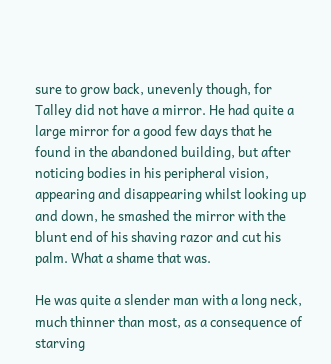sure to grow back, unevenly though, for Talley did not have a mirror. He had quite a large mirror for a good few days that he found in the abandoned building, but after noticing bodies in his peripheral vision, appearing and disappearing whilst looking up and down, he smashed the mirror with the blunt end of his shaving razor and cut his palm. What a shame that was.

He was quite a slender man with a long neck, much thinner than most, as a consequence of starving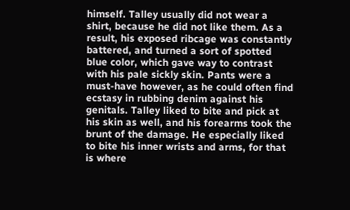himself. Talley usually did not wear a shirt, because he did not like them. As a result, his exposed ribcage was constantly battered, and turned a sort of spotted blue color, which gave way to contrast with his pale sickly skin. Pants were a must-have however, as he could often find ecstasy in rubbing denim against his genitals. Talley liked to bite and pick at his skin as well, and his forearms took the brunt of the damage. He especially liked to bite his inner wrists and arms, for that is where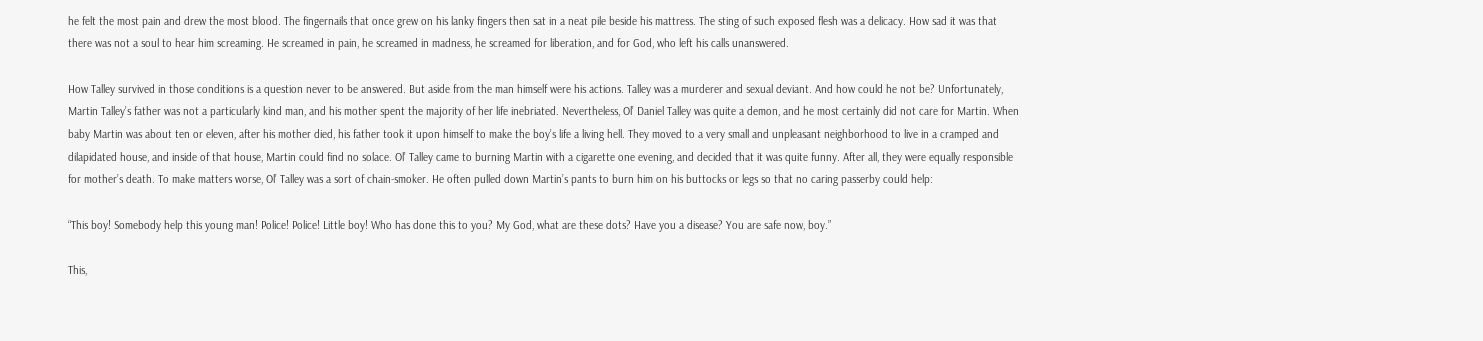he felt the most pain and drew the most blood. The fingernails that once grew on his lanky fingers then sat in a neat pile beside his mattress. The sting of such exposed flesh was a delicacy. How sad it was that there was not a soul to hear him screaming. He screamed in pain, he screamed in madness, he screamed for liberation, and for God, who left his calls unanswered.

How Talley survived in those conditions is a question never to be answered. But aside from the man himself were his actions. Talley was a murderer and sexual deviant. And how could he not be? Unfortunately, Martin Talley’s father was not a particularly kind man, and his mother spent the majority of her life inebriated. Nevertheless, Ol’ Daniel Talley was quite a demon, and he most certainly did not care for Martin. When baby Martin was about ten or eleven, after his mother died, his father took it upon himself to make the boy’s life a living hell. They moved to a very small and unpleasant neighborhood to live in a cramped and dilapidated house, and inside of that house, Martin could find no solace. Ol’ Talley came to burning Martin with a cigarette one evening, and decided that it was quite funny. After all, they were equally responsible for mother’s death. To make matters worse, Ol’ Talley was a sort of chain-smoker. He often pulled down Martin’s pants to burn him on his buttocks or legs so that no caring passerby could help:

“This boy! Somebody help this young man! Police! Police! Little boy! Who has done this to you? My God, what are these dots? Have you a disease? You are safe now, boy.”

This,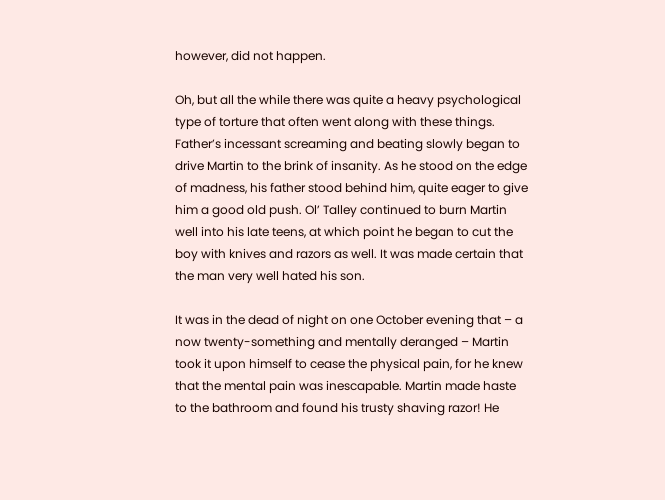however, did not happen.

Oh, but all the while there was quite a heavy psychological type of torture that often went along with these things. Father’s incessant screaming and beating slowly began to drive Martin to the brink of insanity. As he stood on the edge of madness, his father stood behind him, quite eager to give him a good old push. Ol’ Talley continued to burn Martin well into his late teens, at which point he began to cut the boy with knives and razors as well. It was made certain that the man very well hated his son.

It was in the dead of night on one October evening that – a now twenty-something and mentally deranged – Martin took it upon himself to cease the physical pain, for he knew that the mental pain was inescapable. Martin made haste to the bathroom and found his trusty shaving razor! He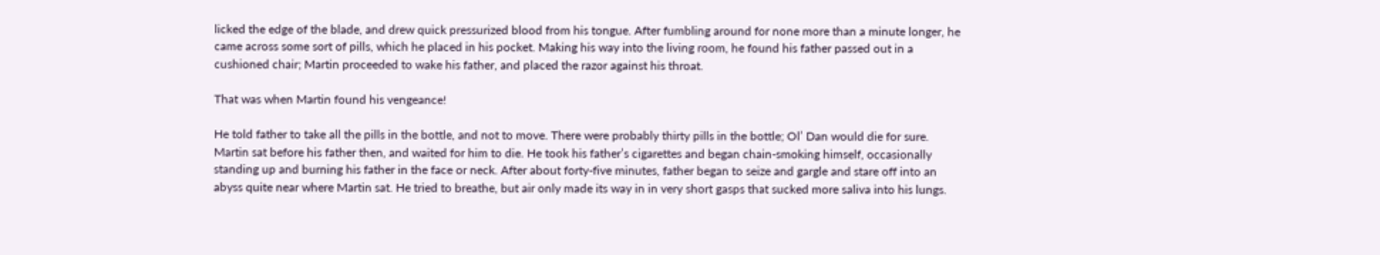licked the edge of the blade, and drew quick pressurized blood from his tongue. After fumbling around for none more than a minute longer, he came across some sort of pills, which he placed in his pocket. Making his way into the living room, he found his father passed out in a cushioned chair; Martin proceeded to wake his father, and placed the razor against his throat.

That was when Martin found his vengeance!

He told father to take all the pills in the bottle, and not to move. There were probably thirty pills in the bottle; Ol’ Dan would die for sure. Martin sat before his father then, and waited for him to die. He took his father’s cigarettes and began chain-smoking himself, occasionally standing up and burning his father in the face or neck. After about forty-five minutes, father began to seize and gargle and stare off into an abyss quite near where Martin sat. He tried to breathe, but air only made its way in in very short gasps that sucked more saliva into his lungs.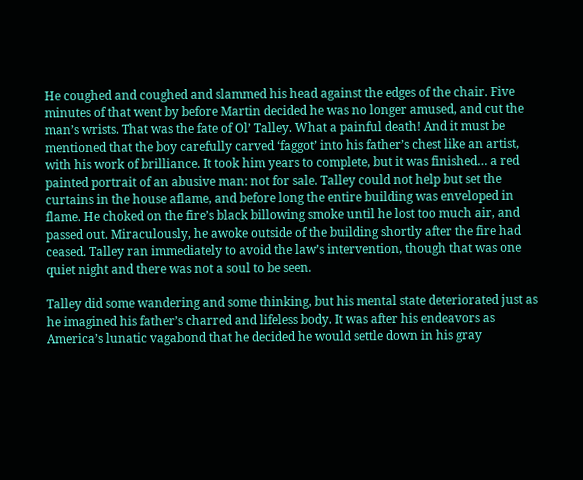He coughed and coughed and slammed his head against the edges of the chair. Five minutes of that went by before Martin decided he was no longer amused, and cut the man’s wrists. That was the fate of Ol’ Talley. What a painful death! And it must be mentioned that the boy carefully carved ‘faggot’ into his father’s chest like an artist, with his work of brilliance. It took him years to complete, but it was finished… a red painted portrait of an abusive man: not for sale. Talley could not help but set the curtains in the house aflame, and before long the entire building was enveloped in flame. He choked on the fire’s black billowing smoke until he lost too much air, and passed out. Miraculously, he awoke outside of the building shortly after the fire had ceased. Talley ran immediately to avoid the law’s intervention, though that was one quiet night and there was not a soul to be seen.

Talley did some wandering and some thinking, but his mental state deteriorated just as he imagined his father’s charred and lifeless body. It was after his endeavors as America’s lunatic vagabond that he decided he would settle down in his gray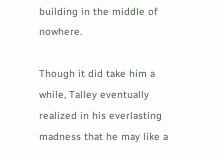building in the middle of nowhere.

Though it did take him a while, Talley eventually realized in his everlasting madness that he may like a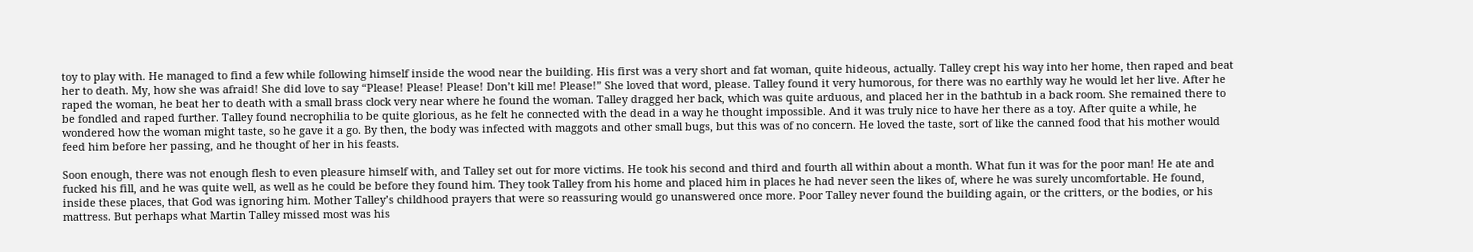toy to play with. He managed to find a few while following himself inside the wood near the building. His first was a very short and fat woman, quite hideous, actually. Talley crept his way into her home, then raped and beat her to death. My, how she was afraid! She did love to say “Please! Please! Please! Don’t kill me! Please!” She loved that word, please. Talley found it very humorous, for there was no earthly way he would let her live. After he raped the woman, he beat her to death with a small brass clock very near where he found the woman. Talley dragged her back, which was quite arduous, and placed her in the bathtub in a back room. She remained there to be fondled and raped further. Talley found necrophilia to be quite glorious, as he felt he connected with the dead in a way he thought impossible. And it was truly nice to have her there as a toy. After quite a while, he wondered how the woman might taste, so he gave it a go. By then, the body was infected with maggots and other small bugs, but this was of no concern. He loved the taste, sort of like the canned food that his mother would feed him before her passing, and he thought of her in his feasts.

Soon enough, there was not enough flesh to even pleasure himself with, and Talley set out for more victims. He took his second and third and fourth all within about a month. What fun it was for the poor man! He ate and fucked his fill, and he was quite well, as well as he could be before they found him. They took Talley from his home and placed him in places he had never seen the likes of, where he was surely uncomfortable. He found, inside these places, that God was ignoring him. Mother Talley’s childhood prayers that were so reassuring would go unanswered once more. Poor Talley never found the building again, or the critters, or the bodies, or his mattress. But perhaps what Martin Talley missed most was his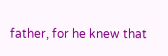father, for he knew that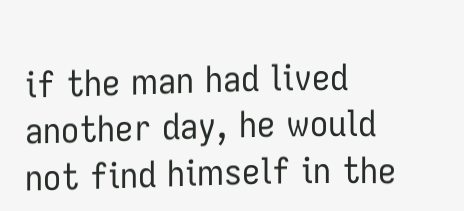if the man had lived another day, he would not find himself in the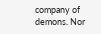company of demons. Nor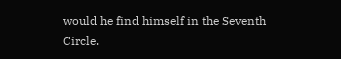would he find himself in the Seventh Circle.